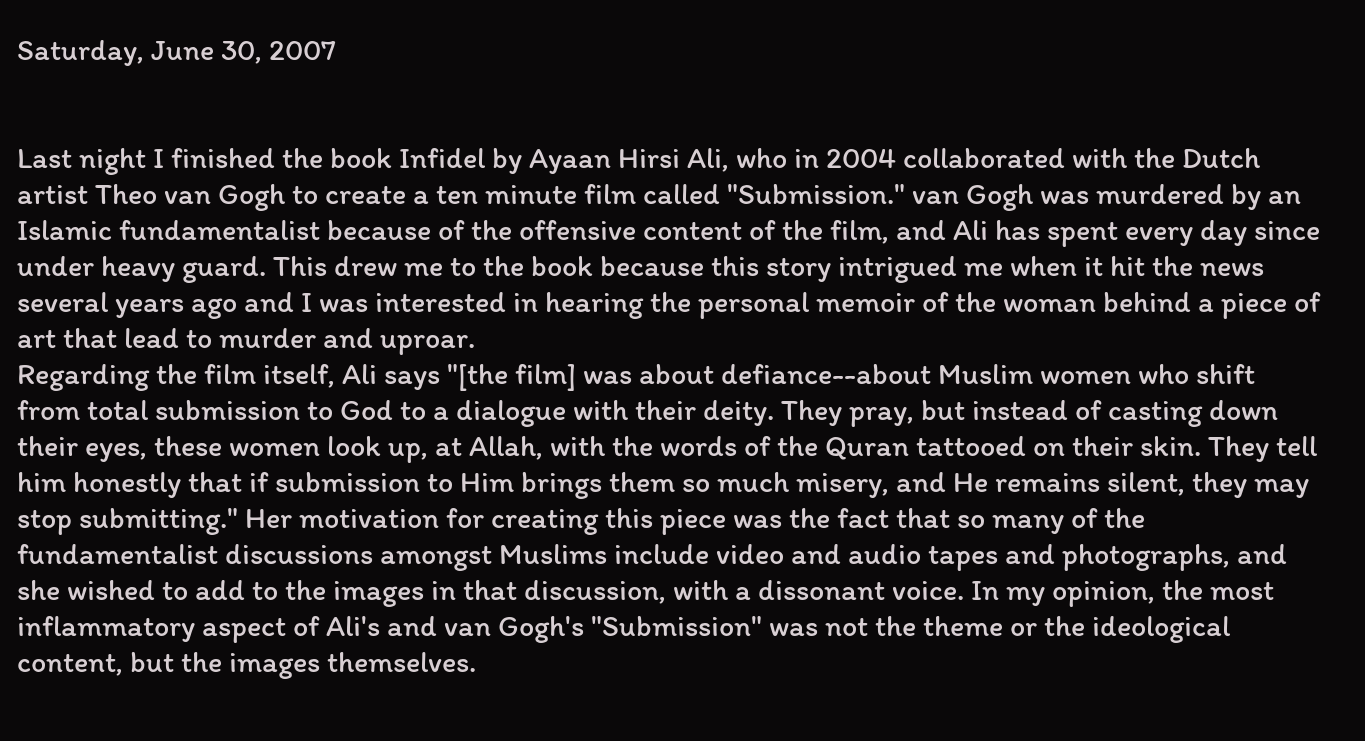Saturday, June 30, 2007


Last night I finished the book Infidel by Ayaan Hirsi Ali, who in 2004 collaborated with the Dutch artist Theo van Gogh to create a ten minute film called "Submission." van Gogh was murdered by an Islamic fundamentalist because of the offensive content of the film, and Ali has spent every day since under heavy guard. This drew me to the book because this story intrigued me when it hit the news several years ago and I was interested in hearing the personal memoir of the woman behind a piece of art that lead to murder and uproar.
Regarding the film itself, Ali says "[the film] was about defiance--about Muslim women who shift from total submission to God to a dialogue with their deity. They pray, but instead of casting down their eyes, these women look up, at Allah, with the words of the Quran tattooed on their skin. They tell him honestly that if submission to Him brings them so much misery, and He remains silent, they may stop submitting." Her motivation for creating this piece was the fact that so many of the fundamentalist discussions amongst Muslims include video and audio tapes and photographs, and she wished to add to the images in that discussion, with a dissonant voice. In my opinion, the most inflammatory aspect of Ali's and van Gogh's "Submission" was not the theme or the ideological content, but the images themselves.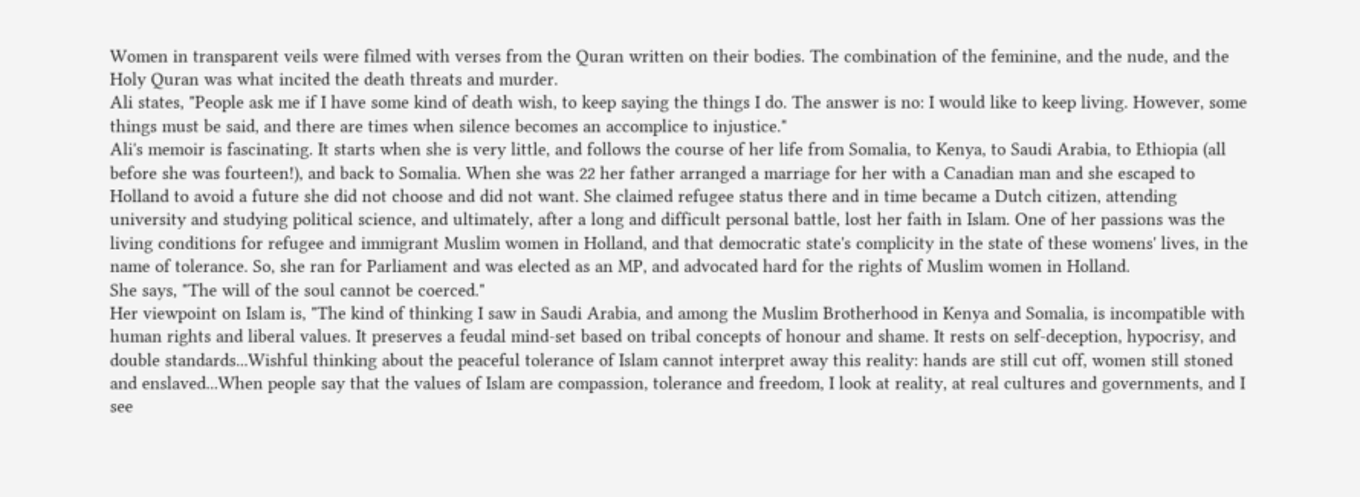Women in transparent veils were filmed with verses from the Quran written on their bodies. The combination of the feminine, and the nude, and the Holy Quran was what incited the death threats and murder.
Ali states, "People ask me if I have some kind of death wish, to keep saying the things I do. The answer is no: I would like to keep living. However, some things must be said, and there are times when silence becomes an accomplice to injustice."
Ali's memoir is fascinating. It starts when she is very little, and follows the course of her life from Somalia, to Kenya, to Saudi Arabia, to Ethiopia (all before she was fourteen!), and back to Somalia. When she was 22 her father arranged a marriage for her with a Canadian man and she escaped to Holland to avoid a future she did not choose and did not want. She claimed refugee status there and in time became a Dutch citizen, attending university and studying political science, and ultimately, after a long and difficult personal battle, lost her faith in Islam. One of her passions was the living conditions for refugee and immigrant Muslim women in Holland, and that democratic state's complicity in the state of these womens' lives, in the name of tolerance. So, she ran for Parliament and was elected as an MP, and advocated hard for the rights of Muslim women in Holland.
She says, "The will of the soul cannot be coerced."
Her viewpoint on Islam is, "The kind of thinking I saw in Saudi Arabia, and among the Muslim Brotherhood in Kenya and Somalia, is incompatible with human rights and liberal values. It preserves a feudal mind-set based on tribal concepts of honour and shame. It rests on self-deception, hypocrisy, and double standards...Wishful thinking about the peaceful tolerance of Islam cannot interpret away this reality: hands are still cut off, women still stoned and enslaved...When people say that the values of Islam are compassion, tolerance and freedom, I look at reality, at real cultures and governments, and I see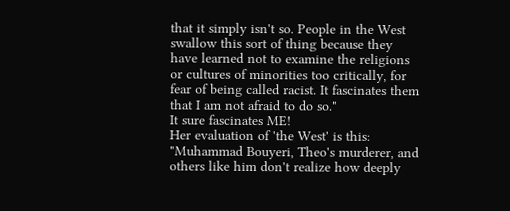that it simply isn't so. People in the West swallow this sort of thing because they have learned not to examine the religions or cultures of minorities too critically, for fear of being called racist. It fascinates them that I am not afraid to do so."
It sure fascinates ME!
Her evaluation of 'the West' is this: "Muhammad Bouyeri, Theo's murderer, and others like him don't realize how deeply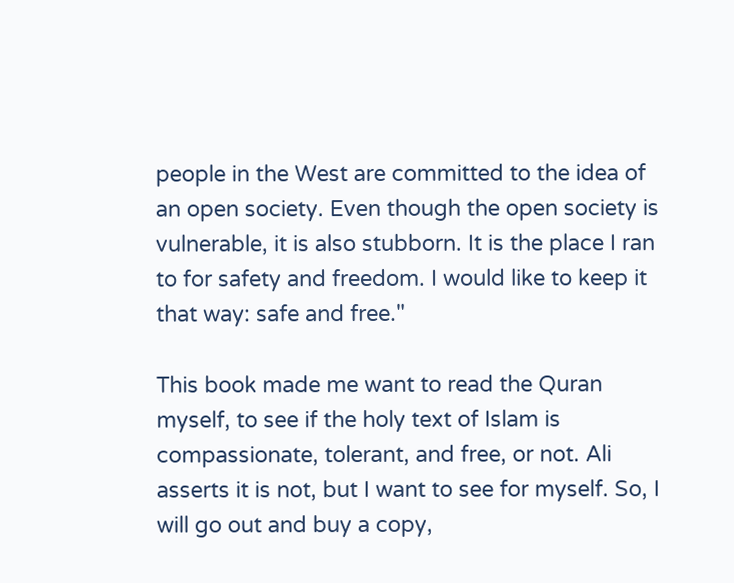people in the West are committed to the idea of an open society. Even though the open society is vulnerable, it is also stubborn. It is the place I ran to for safety and freedom. I would like to keep it that way: safe and free."

This book made me want to read the Quran myself, to see if the holy text of Islam is compassionate, tolerant, and free, or not. Ali asserts it is not, but I want to see for myself. So, I will go out and buy a copy,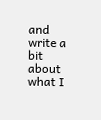and write a bit about what I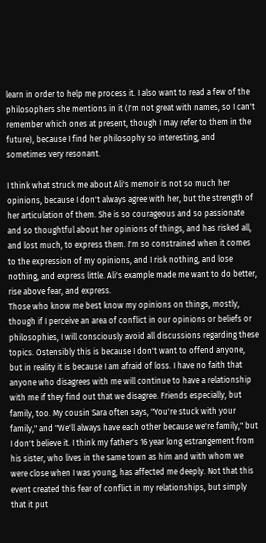learn in order to help me process it. I also want to read a few of the philosophers she mentions in it (I'm not great with names, so I can't remember which ones at present, though I may refer to them in the future), because I find her philosophy so interesting, and sometimes very resonant.

I think what struck me about Ali's memoir is not so much her opinions, because I don't always agree with her, but the strength of her articulation of them. She is so courageous and so passionate and so thoughtful about her opinions of things, and has risked all, and lost much, to express them. I'm so constrained when it comes to the expression of my opinions, and I risk nothing, and lose nothing, and express little. Ali's example made me want to do better, rise above fear, and express.
Those who know me best know my opinions on things, mostly, though if I perceive an area of conflict in our opinions or beliefs or philosophies, I will consciously avoid all discussions regarding these topics. Ostensibly this is because I don't want to offend anyone, but in reality it is because I am afraid of loss. I have no faith that anyone who disagrees with me will continue to have a relationship with me if they find out that we disagree. Friends especially, but family, too. My cousin Sara often says, "You're stuck with your family," and "We'll always have each other because we're family," but I don't believe it. I think my father's 16 year long estrangement from his sister, who lives in the same town as him and with whom we were close when I was young, has affected me deeply. Not that this event created this fear of conflict in my relationships, but simply that it put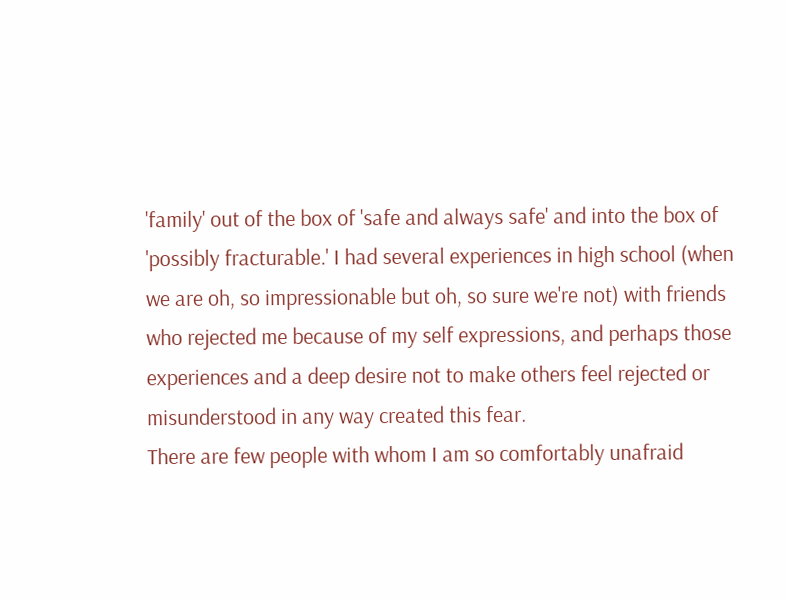'family' out of the box of 'safe and always safe' and into the box of 'possibly fracturable.' I had several experiences in high school (when we are oh, so impressionable but oh, so sure we're not) with friends who rejected me because of my self expressions, and perhaps those experiences and a deep desire not to make others feel rejected or misunderstood in any way created this fear.
There are few people with whom I am so comfortably unafraid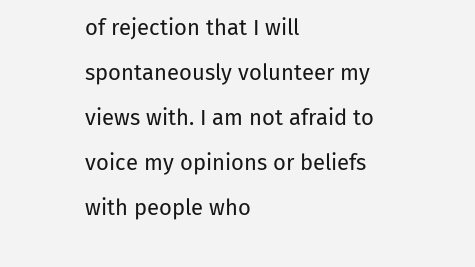of rejection that I will spontaneously volunteer my views with. I am not afraid to voice my opinions or beliefs with people who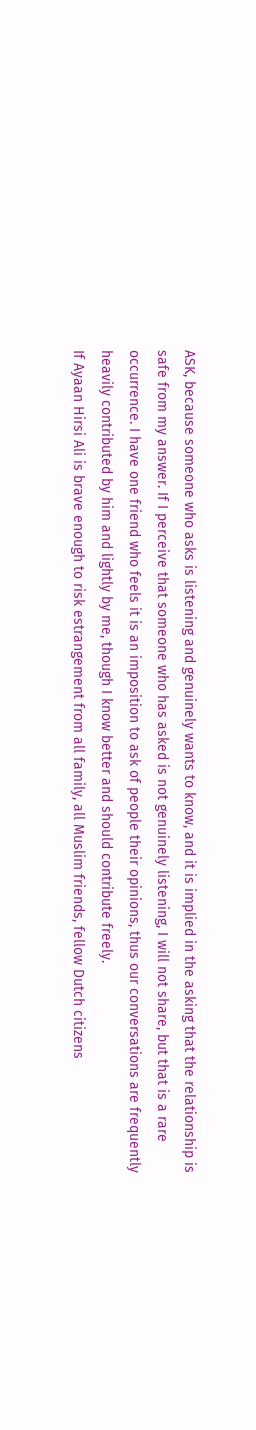ASK, because someone who asks is listening and genuinely wants to know, and it is implied in the asking that the relationship is safe from my answer. If I perceive that someone who has asked is not genuinely listening, I will not share, but that is a rare occurrence. I have one friend who feels it is an imposition to ask of people their opinions, thus our conversations are frequently heavily contributed by him and lightly by me, though I know better and should contribute freely.
If Ayaan Hirsi Ali is brave enough to risk estrangement from all family, all Muslim friends, fellow Dutch citizens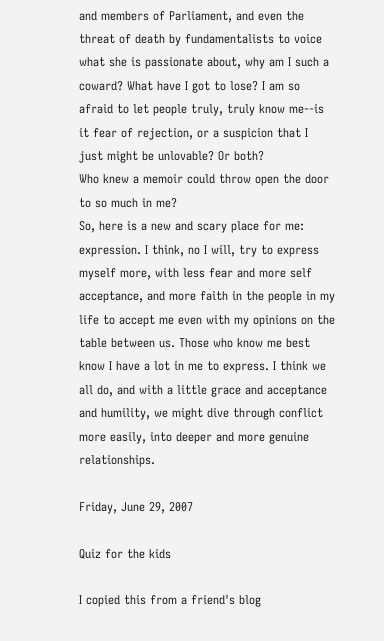and members of Parliament, and even the threat of death by fundamentalists to voice what she is passionate about, why am I such a coward? What have I got to lose? I am so afraid to let people truly, truly know me--is it fear of rejection, or a suspicion that I just might be unlovable? Or both?
Who knew a memoir could throw open the door to so much in me?
So, here is a new and scary place for me: expression. I think, no I will, try to express myself more, with less fear and more self acceptance, and more faith in the people in my life to accept me even with my opinions on the table between us. Those who know me best know I have a lot in me to express. I think we all do, and with a little grace and acceptance and humility, we might dive through conflict more easily, into deeper and more genuine relationships.

Friday, June 29, 2007

Quiz for the kids

I copied this from a friend's blog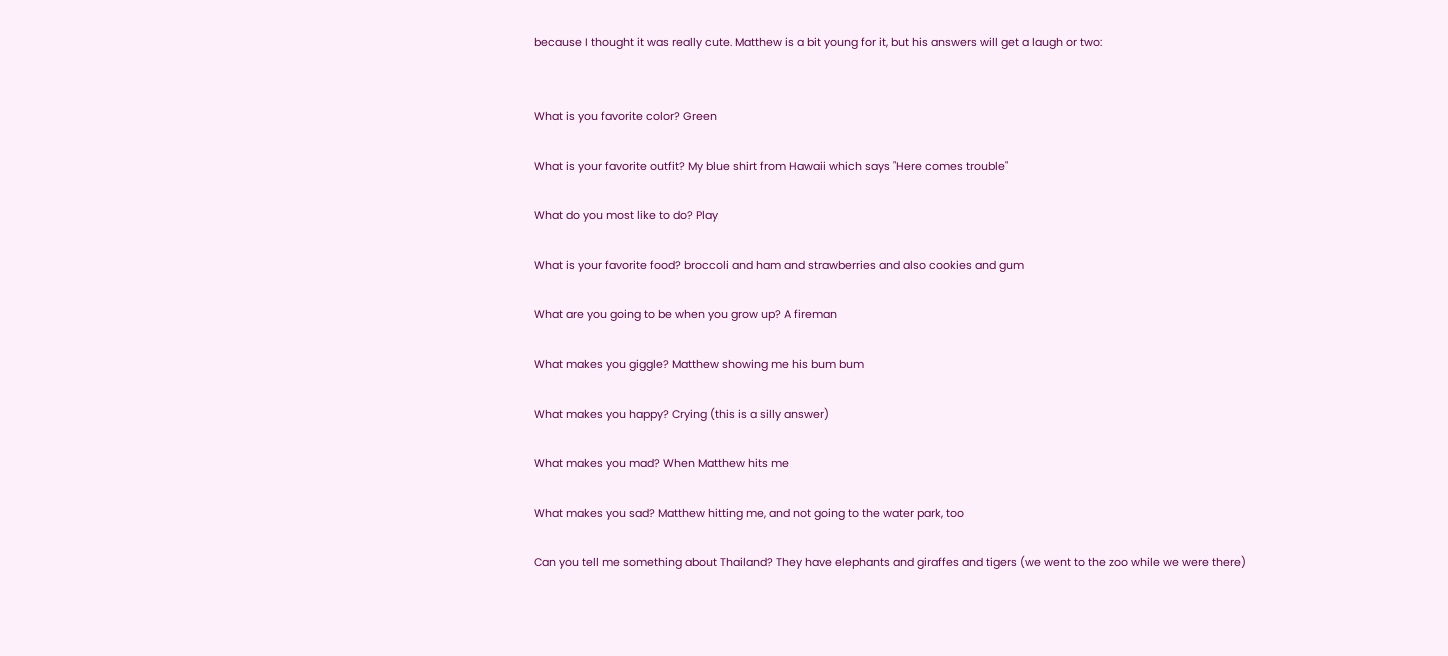because I thought it was really cute. Matthew is a bit young for it, but his answers will get a laugh or two:


What is you favorite color? Green

What is your favorite outfit? My blue shirt from Hawaii which says "Here comes trouble"

What do you most like to do? Play

What is your favorite food? broccoli and ham and strawberries and also cookies and gum

What are you going to be when you grow up? A fireman

What makes you giggle? Matthew showing me his bum bum

What makes you happy? Crying (this is a silly answer)

What makes you mad? When Matthew hits me

What makes you sad? Matthew hitting me, and not going to the water park, too

Can you tell me something about Thailand? They have elephants and giraffes and tigers (we went to the zoo while we were there)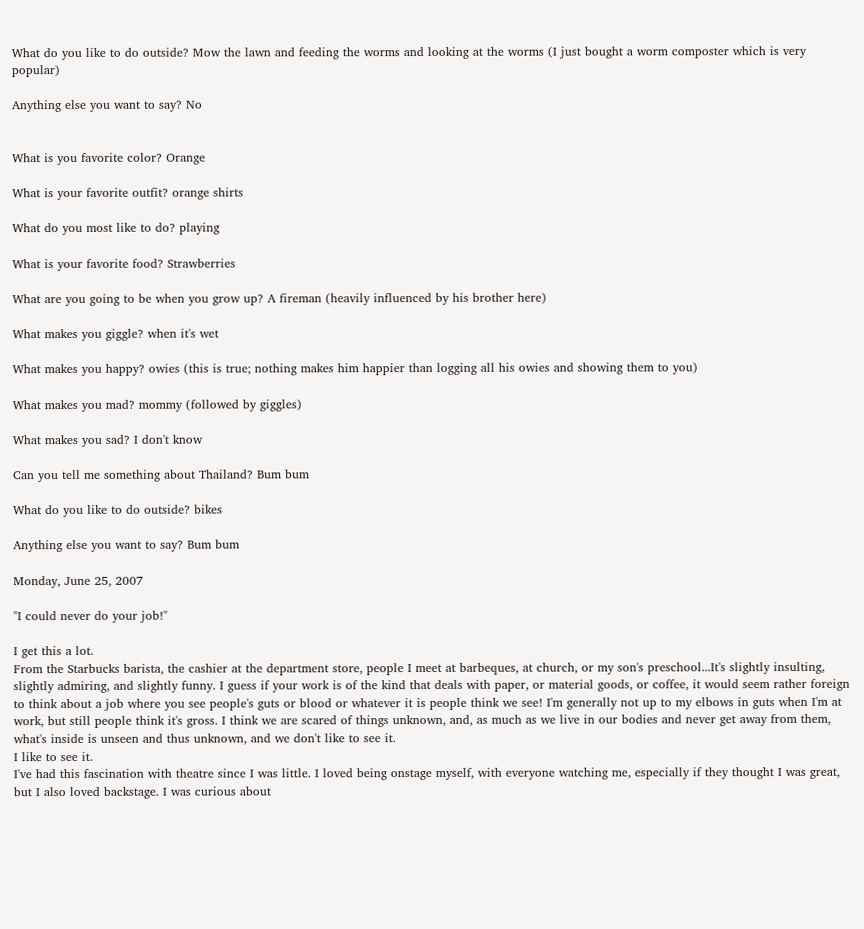What do you like to do outside? Mow the lawn and feeding the worms and looking at the worms (I just bought a worm composter which is very popular)

Anything else you want to say? No


What is you favorite color? Orange

What is your favorite outfit? orange shirts

What do you most like to do? playing

What is your favorite food? Strawberries

What are you going to be when you grow up? A fireman (heavily influenced by his brother here)

What makes you giggle? when it's wet

What makes you happy? owies (this is true; nothing makes him happier than logging all his owies and showing them to you)

What makes you mad? mommy (followed by giggles)

What makes you sad? I don't know

Can you tell me something about Thailand? Bum bum

What do you like to do outside? bikes

Anything else you want to say? Bum bum

Monday, June 25, 2007

"I could never do your job!"

I get this a lot.
From the Starbucks barista, the cashier at the department store, people I meet at barbeques, at church, or my son's preschool...It's slightly insulting, slightly admiring, and slightly funny. I guess if your work is of the kind that deals with paper, or material goods, or coffee, it would seem rather foreign to think about a job where you see people's guts or blood or whatever it is people think we see! I'm generally not up to my elbows in guts when I'm at work, but still people think it's gross. I think we are scared of things unknown, and, as much as we live in our bodies and never get away from them, what's inside is unseen and thus unknown, and we don't like to see it.
I like to see it.
I've had this fascination with theatre since I was little. I loved being onstage myself, with everyone watching me, especially if they thought I was great, but I also loved backstage. I was curious about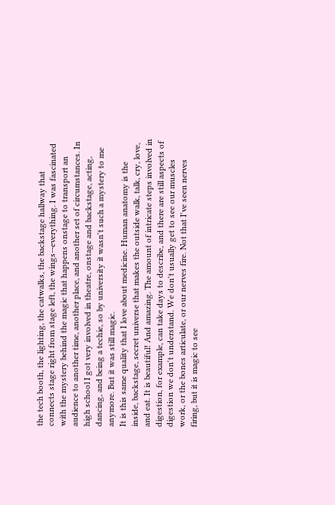the tech booth, the lighting, the catwalks, the backstage hallway that connects stage right from stage left, the wings--everything. I was fascinated with the mystery behind the magic that happens onstage to transport an audience to another time, another place, and another set of circumstances. In high school I got very involved in theatre, onstage and backstage, acting, dancing, and being a techie, so by university it wasn't such a mystery to me anymore. But it was still magic.
It is this same quality that I love about medicine. Human anatomy is the inside, backstage, secret universe that makes the outside walk, talk, cry, love, and eat. It is beautiful! And amazing. The amount of intricate steps involved in digestion, for example, can take days to describe, and there are still aspects of digestion we don't understand. We don't usually get to see our muscles work, or the bones articulate, or our nerves fire. Not that I've seen nerves firing, but it is magic to see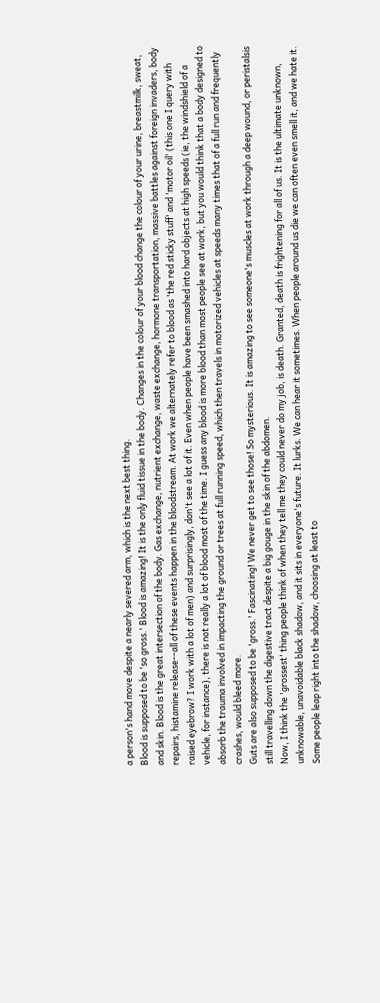a person's hand move despite a nearly severed arm, which is the next best thing.
Blood is supposed to be 'so gross.' Blood is amazing! It is the only fluid tissue in the body. Changes in the colour of your blood change the colour of your urine, breastmilk, sweat, and skin. Blood is the great intersection of the body. Gas exchange, nutrient exchange, waste exchange, hormone transportation, massive battles against foreign invaders, body repairs, histamine release--all of these events happen in the bloodstream. At work we alternately refer to blood as 'the red sticky stuff' and 'motor oil' (this one I query with raised eyebrow? I work with a lot of men) and surprisingly, don't see a lot of it. Even when people have been smashed into hard objects at high speeds (ie, the windshield of a vehicle, for instance), there is not really a lot of blood most of the time. I guess any blood is more blood than most people see at work, but you would think that a body designed to absorb the trauma involved in impacting the ground or trees at full running speed, which then travels in motorized vehicles at speeds many times that of a full run and frequently crashes, would bleed more.
Guts are also supposed to be 'gross.' Fascinating! We never get to see those! So mysterious. It is amazing to see someone's muscles at work through a deep wound, or peristalsis still travelling down the digestive tract despite a big gouge in the skin of the abdomen.
Now, I think the 'grossest' thing people think of when they tell me they could never do my job, is death. Granted, death is frightening for all of us. It is the ultimate unknown, unknowable, unavoidable black shadow, and it sits in everyone's future. It lurks. We can hear it sometimes. When people around us die we can often even smell it, and we hate it. Some people leap right into the shadow, choosing at least to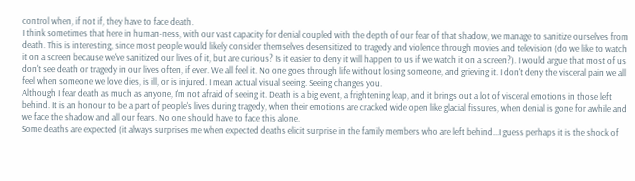control when, if not if, they have to face death.
I think sometimes that here in human-ness, with our vast capacity for denial coupled with the depth of our fear of that shadow, we manage to sanitize ourselves from death. This is interesting, since most people would likely consider themselves desensitized to tragedy and violence through movies and television (do we like to watch it on a screen because we've sanitized our lives of it, but are curious? Is it easier to deny it will happen to us if we watch it on a screen?). I would argue that most of us don't see death or tragedy in our lives often, if ever. We all feel it. No one goes through life without losing someone, and grieving it. I don't deny the visceral pain we all feel when someone we love dies, is ill, or is injured. I mean actual visual seeing. Seeing changes you.
Although I fear death as much as anyone, I'm not afraid of seeing it. Death is a big event, a frightening leap, and it brings out a lot of visceral emotions in those left behind. It is an honour to be a part of people's lives during tragedy, when their emotions are cracked wide open like glacial fissures, when denial is gone for awhile and we face the shadow and all our fears. No one should have to face this alone.
Some deaths are expected (it always surprises me when expected deaths elicit surprise in the family members who are left behind...I guess perhaps it is the shock of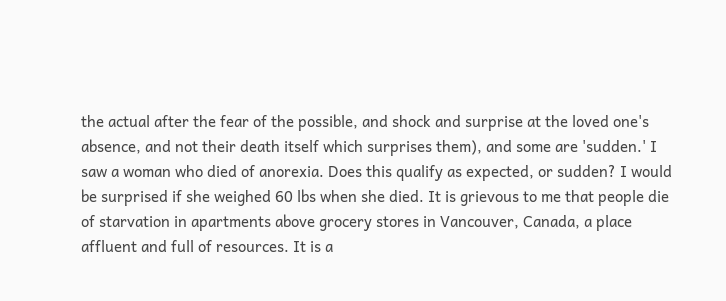the actual after the fear of the possible, and shock and surprise at the loved one's absence, and not their death itself which surprises them), and some are 'sudden.' I saw a woman who died of anorexia. Does this qualify as expected, or sudden? I would be surprised if she weighed 60 lbs when she died. It is grievous to me that people die of starvation in apartments above grocery stores in Vancouver, Canada, a place affluent and full of resources. It is a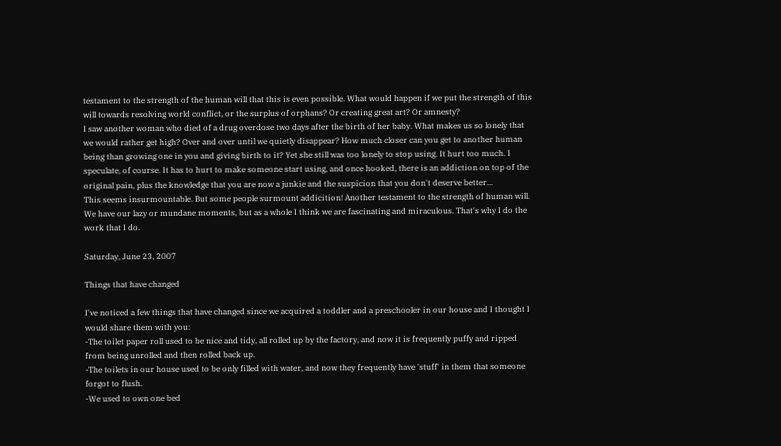testament to the strength of the human will that this is even possible. What would happen if we put the strength of this will towards resolving world conflict, or the surplus of orphans? Or creating great art? Or amnesty?
I saw another woman who died of a drug overdose two days after the birth of her baby. What makes us so lonely that we would rather get high? Over and over until we quietly disappear? How much closer can you get to another human being than growing one in you and giving birth to it? Yet she still was too lonely to stop using. It hurt too much. I speculate, of course. It has to hurt to make someone start using, and once hooked, there is an addiction on top of the original pain, plus the knowledge that you are now a junkie and the suspicion that you don't deserve better...
This seems insurmountable. But some people surmount addicition! Another testament to the strength of human will. We have our lazy or mundane moments, but as a whole I think we are fascinating and miraculous. That's why I do the work that I do.

Saturday, June 23, 2007

Things that have changed

I've noticed a few things that have changed since we acquired a toddler and a preschooler in our house and I thought I would share them with you:
-The toilet paper roll used to be nice and tidy, all rolled up by the factory, and now it is frequently puffy and ripped from being unrolled and then rolled back up.
-The toilets in our house used to be only filled with water, and now they frequently have 'stuff' in them that someone forgot to flush.
-We used to own one bed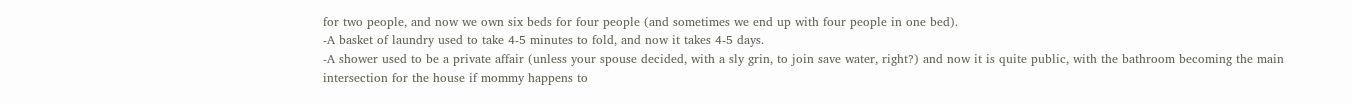for two people, and now we own six beds for four people (and sometimes we end up with four people in one bed).
-A basket of laundry used to take 4-5 minutes to fold, and now it takes 4-5 days.
-A shower used to be a private affair (unless your spouse decided, with a sly grin, to join save water, right?) and now it is quite public, with the bathroom becoming the main intersection for the house if mommy happens to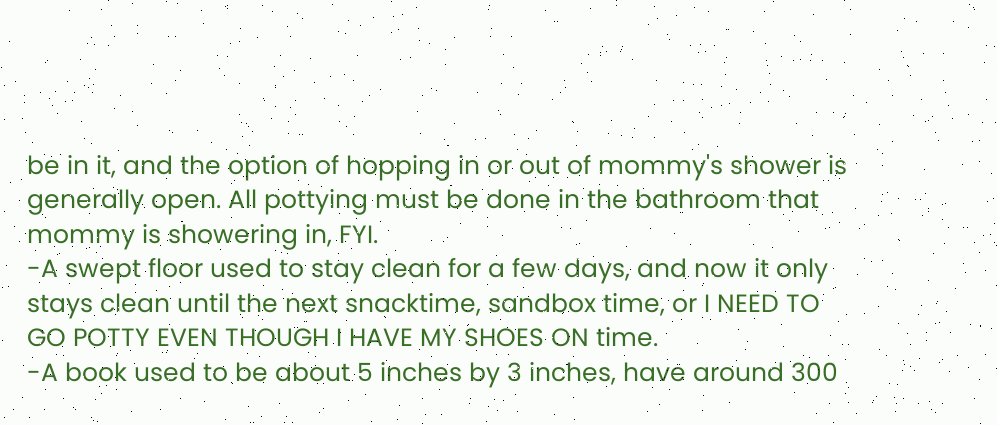be in it, and the option of hopping in or out of mommy's shower is generally open. All pottying must be done in the bathroom that mommy is showering in, FYI.
-A swept floor used to stay clean for a few days, and now it only stays clean until the next snacktime, sandbox time, or I NEED TO GO POTTY EVEN THOUGH I HAVE MY SHOES ON time.
-A book used to be about 5 inches by 3 inches, have around 300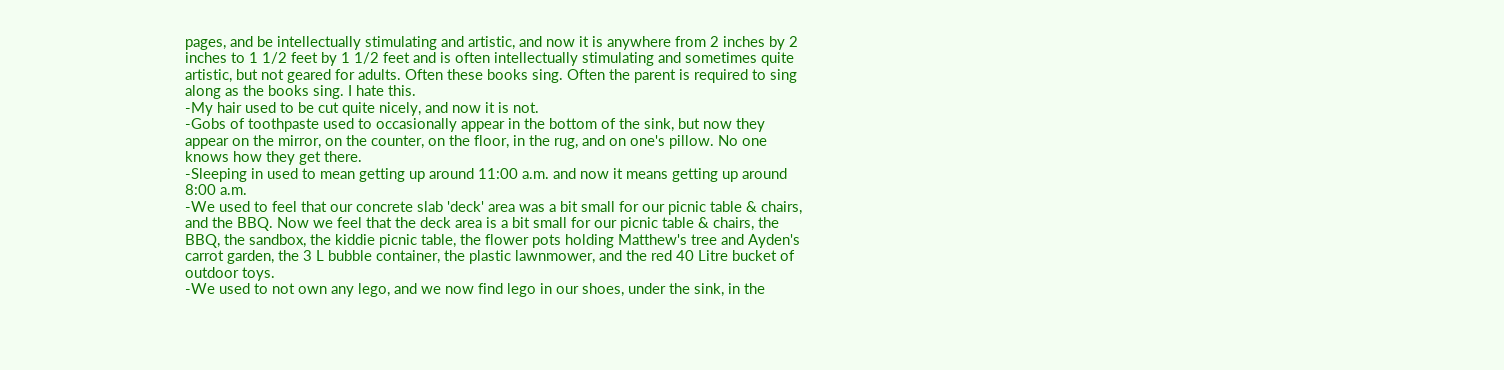pages, and be intellectually stimulating and artistic, and now it is anywhere from 2 inches by 2 inches to 1 1/2 feet by 1 1/2 feet and is often intellectually stimulating and sometimes quite artistic, but not geared for adults. Often these books sing. Often the parent is required to sing along as the books sing. I hate this.
-My hair used to be cut quite nicely, and now it is not.
-Gobs of toothpaste used to occasionally appear in the bottom of the sink, but now they appear on the mirror, on the counter, on the floor, in the rug, and on one's pillow. No one knows how they get there.
-Sleeping in used to mean getting up around 11:00 a.m. and now it means getting up around 8:00 a.m.
-We used to feel that our concrete slab 'deck' area was a bit small for our picnic table & chairs, and the BBQ. Now we feel that the deck area is a bit small for our picnic table & chairs, the BBQ, the sandbox, the kiddie picnic table, the flower pots holding Matthew's tree and Ayden's carrot garden, the 3 L bubble container, the plastic lawnmower, and the red 40 Litre bucket of outdoor toys.
-We used to not own any lego, and we now find lego in our shoes, under the sink, in the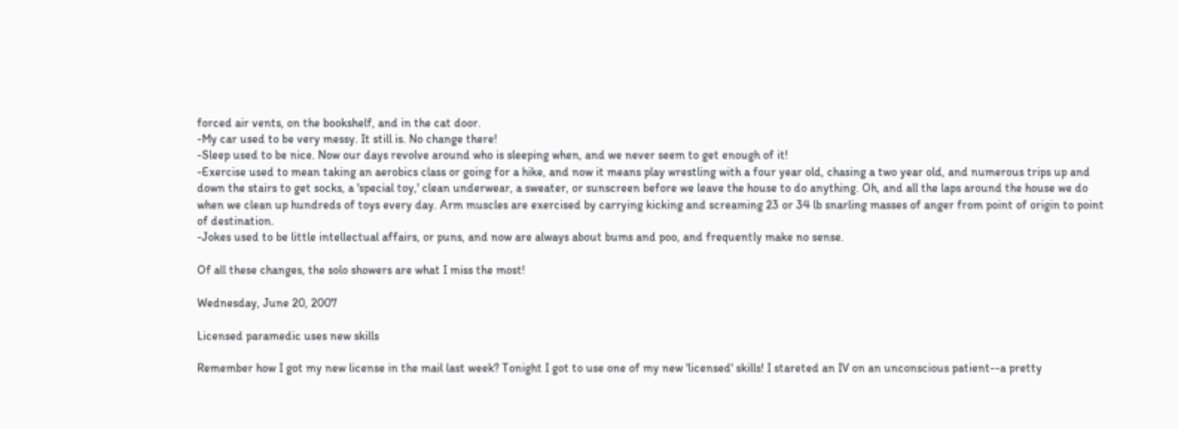forced air vents, on the bookshelf, and in the cat door.
-My car used to be very messy. It still is. No change there!
-Sleep used to be nice. Now our days revolve around who is sleeping when, and we never seem to get enough of it!
-Exercise used to mean taking an aerobics class or going for a hike, and now it means play wrestling with a four year old, chasing a two year old, and numerous trips up and down the stairs to get socks, a 'special toy,' clean underwear, a sweater, or sunscreen before we leave the house to do anything. Oh, and all the laps around the house we do when we clean up hundreds of toys every day. Arm muscles are exercised by carrying kicking and screaming 23 or 34 lb snarling masses of anger from point of origin to point of destination.
-Jokes used to be little intellectual affairs, or puns, and now are always about bums and poo, and frequently make no sense.

Of all these changes, the solo showers are what I miss the most!

Wednesday, June 20, 2007

Licensed paramedic uses new skills

Remember how I got my new license in the mail last week? Tonight I got to use one of my new 'licensed' skills! I stareted an IV on an unconscious patient--a pretty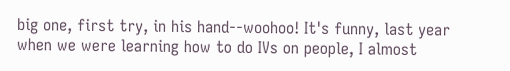big one, first try, in his hand--woohoo! It's funny, last year when we were learning how to do IVs on people, I almost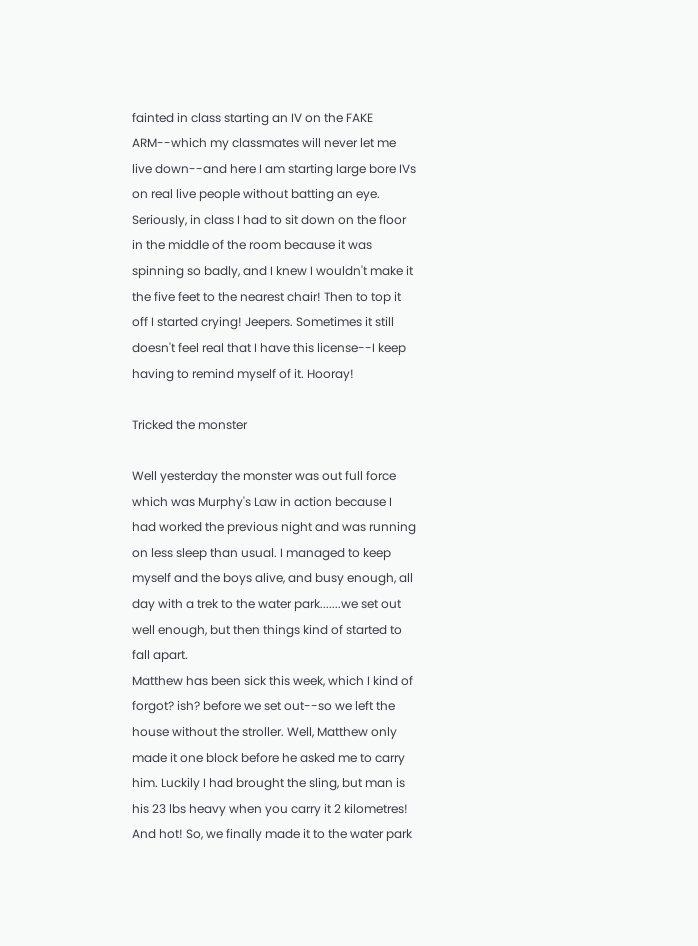fainted in class starting an IV on the FAKE ARM--which my classmates will never let me live down--and here I am starting large bore IVs on real live people without batting an eye. Seriously, in class I had to sit down on the floor in the middle of the room because it was spinning so badly, and I knew I wouldn't make it the five feet to the nearest chair! Then to top it off I started crying! Jeepers. Sometimes it still doesn't feel real that I have this license--I keep having to remind myself of it. Hooray!

Tricked the monster

Well yesterday the monster was out full force which was Murphy's Law in action because I had worked the previous night and was running on less sleep than usual. I managed to keep myself and the boys alive, and busy enough, all day with a trek to the water park.......we set out well enough, but then things kind of started to fall apart.
Matthew has been sick this week, which I kind of forgot? ish? before we set out--so we left the house without the stroller. Well, Matthew only made it one block before he asked me to carry him. Luckily I had brought the sling, but man is his 23 lbs heavy when you carry it 2 kilometres! And hot! So, we finally made it to the water park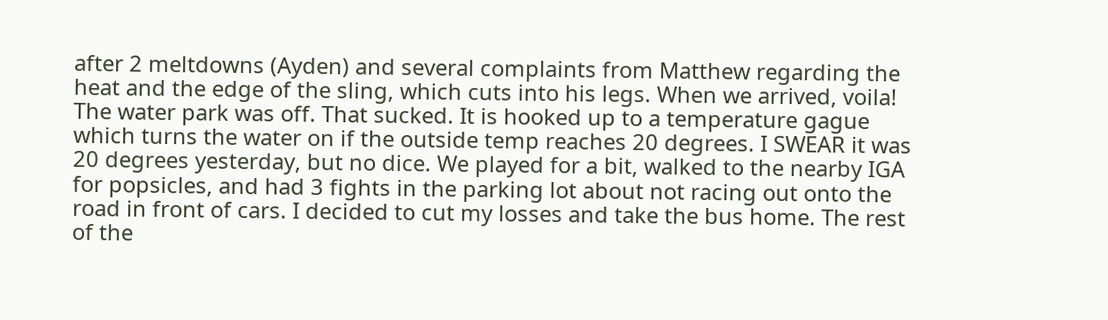after 2 meltdowns (Ayden) and several complaints from Matthew regarding the heat and the edge of the sling, which cuts into his legs. When we arrived, voila! The water park was off. That sucked. It is hooked up to a temperature gague which turns the water on if the outside temp reaches 20 degrees. I SWEAR it was 20 degrees yesterday, but no dice. We played for a bit, walked to the nearby IGA for popsicles, and had 3 fights in the parking lot about not racing out onto the road in front of cars. I decided to cut my losses and take the bus home. The rest of the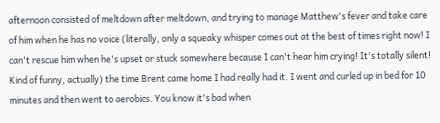afternoon consisted of meltdown after meltdown, and trying to manage Matthew's fever and take care of him when he has no voice (literally, only a squeaky whisper comes out at the best of times right now! I can't rescue him when he's upset or stuck somewhere because I can't hear him crying! It's totally silent! Kind of funny, actually) the time Brent came home I had really had it. I went and curled up in bed for 10 minutes and then went to aerobics. You know it's bad when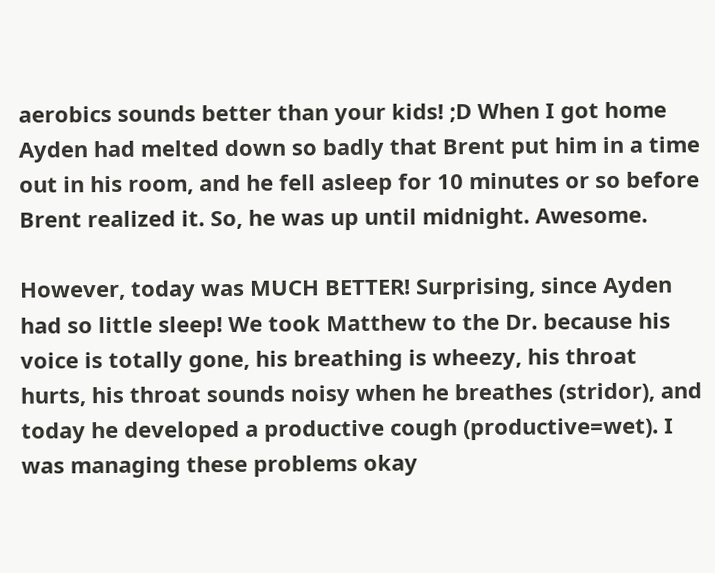aerobics sounds better than your kids! ;D When I got home Ayden had melted down so badly that Brent put him in a time out in his room, and he fell asleep for 10 minutes or so before Brent realized it. So, he was up until midnight. Awesome.

However, today was MUCH BETTER! Surprising, since Ayden had so little sleep! We took Matthew to the Dr. because his voice is totally gone, his breathing is wheezy, his throat hurts, his throat sounds noisy when he breathes (stridor), and today he developed a productive cough (productive=wet). I was managing these problems okay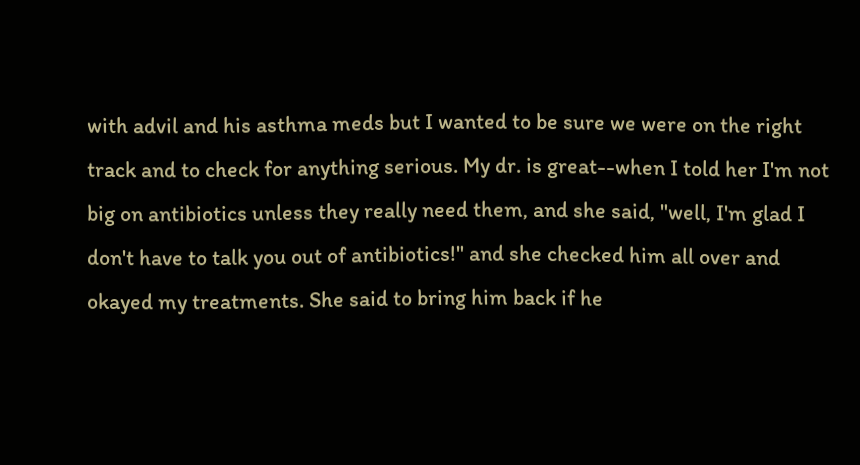with advil and his asthma meds but I wanted to be sure we were on the right track and to check for anything serious. My dr. is great--when I told her I'm not big on antibiotics unless they really need them, and she said, "well, I'm glad I don't have to talk you out of antibiotics!" and she checked him all over and okayed my treatments. She said to bring him back if he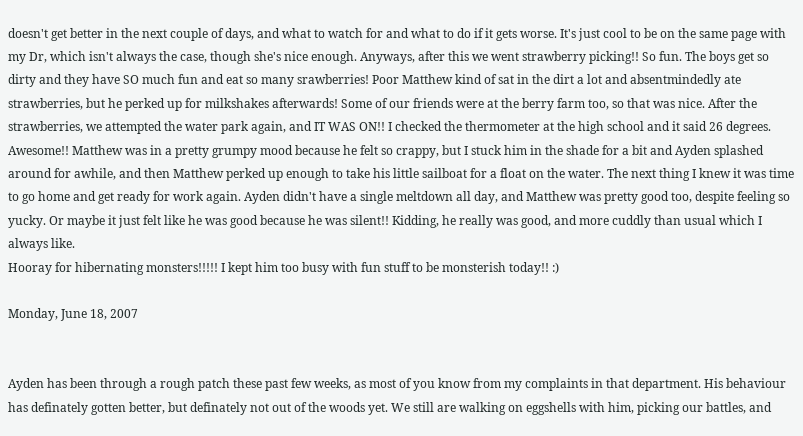doesn't get better in the next couple of days, and what to watch for and what to do if it gets worse. It's just cool to be on the same page with my Dr, which isn't always the case, though she's nice enough. Anyways, after this we went strawberry picking!! So fun. The boys get so dirty and they have SO much fun and eat so many srawberries! Poor Matthew kind of sat in the dirt a lot and absentmindedly ate strawberries, but he perked up for milkshakes afterwards! Some of our friends were at the berry farm too, so that was nice. After the strawberries, we attempted the water park again, and IT WAS ON!! I checked the thermometer at the high school and it said 26 degrees. Awesome!! Matthew was in a pretty grumpy mood because he felt so crappy, but I stuck him in the shade for a bit and Ayden splashed around for awhile, and then Matthew perked up enough to take his little sailboat for a float on the water. The next thing I knew it was time to go home and get ready for work again. Ayden didn't have a single meltdown all day, and Matthew was pretty good too, despite feeling so yucky. Or maybe it just felt like he was good because he was silent!! Kidding, he really was good, and more cuddly than usual which I always like.
Hooray for hibernating monsters!!!!! I kept him too busy with fun stuff to be monsterish today!! :)

Monday, June 18, 2007


Ayden has been through a rough patch these past few weeks, as most of you know from my complaints in that department. His behaviour has definately gotten better, but definately not out of the woods yet. We still are walking on eggshells with him, picking our battles, and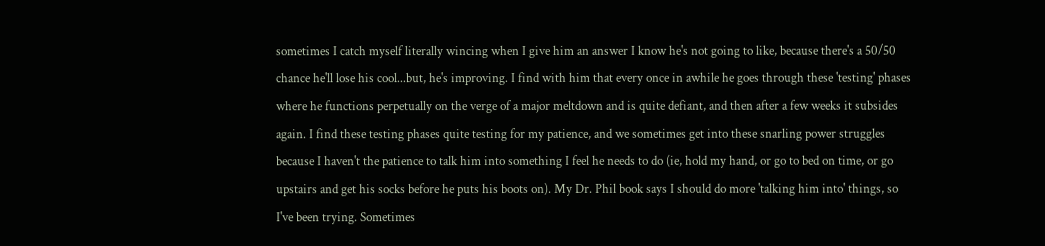sometimes I catch myself literally wincing when I give him an answer I know he's not going to like, because there's a 50/50 chance he'll lose his cool...but, he's improving. I find with him that every once in awhile he goes through these 'testing' phases where he functions perpetually on the verge of a major meltdown and is quite defiant, and then after a few weeks it subsides again. I find these testing phases quite testing for my patience, and we sometimes get into these snarling power struggles because I haven't the patience to talk him into something I feel he needs to do (ie, hold my hand, or go to bed on time, or go upstairs and get his socks before he puts his boots on). My Dr. Phil book says I should do more 'talking him into' things, so I've been trying. Sometimes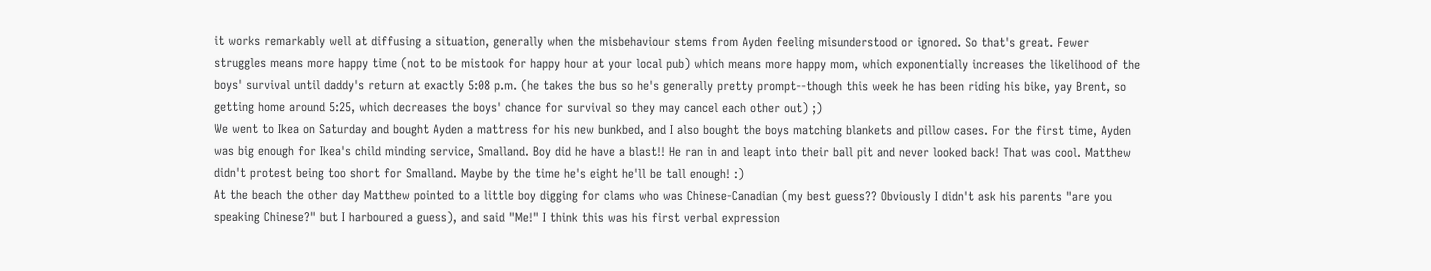it works remarkably well at diffusing a situation, generally when the misbehaviour stems from Ayden feeling misunderstood or ignored. So that's great. Fewer struggles means more happy time (not to be mistook for happy hour at your local pub) which means more happy mom, which exponentially increases the likelihood of the boys' survival until daddy's return at exactly 5:08 p.m. (he takes the bus so he's generally pretty prompt--though this week he has been riding his bike, yay Brent, so getting home around 5:25, which decreases the boys' chance for survival so they may cancel each other out) ;)
We went to Ikea on Saturday and bought Ayden a mattress for his new bunkbed, and I also bought the boys matching blankets and pillow cases. For the first time, Ayden was big enough for Ikea's child minding service, Smalland. Boy did he have a blast!! He ran in and leapt into their ball pit and never looked back! That was cool. Matthew didn't protest being too short for Smalland. Maybe by the time he's eight he'll be tall enough! :)
At the beach the other day Matthew pointed to a little boy digging for clams who was Chinese-Canadian (my best guess?? Obviously I didn't ask his parents "are you speaking Chinese?" but I harboured a guess), and said "Me!" I think this was his first verbal expression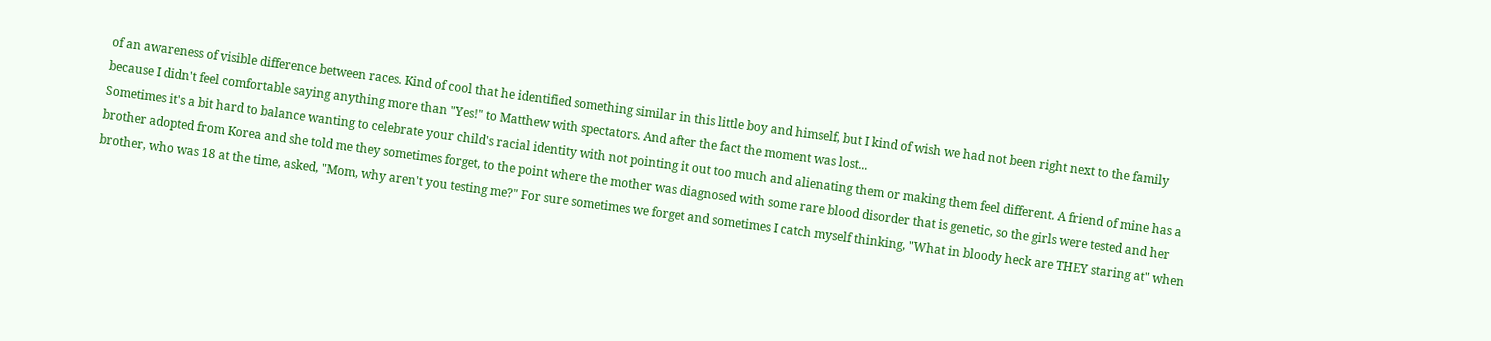of an awareness of visible difference between races. Kind of cool that he identified something similar in this little boy and himself, but I kind of wish we had not been right next to the family because I didn't feel comfortable saying anything more than "Yes!" to Matthew with spectators. And after the fact the moment was lost...
Sometimes it's a bit hard to balance wanting to celebrate your child's racial identity with not pointing it out too much and alienating them or making them feel different. A friend of mine has a brother adopted from Korea and she told me they sometimes forget, to the point where the mother was diagnosed with some rare blood disorder that is genetic, so the girls were tested and her brother, who was 18 at the time, asked, "Mom, why aren't you testing me?" For sure sometimes we forget and sometimes I catch myself thinking, "What in bloody heck are THEY staring at" when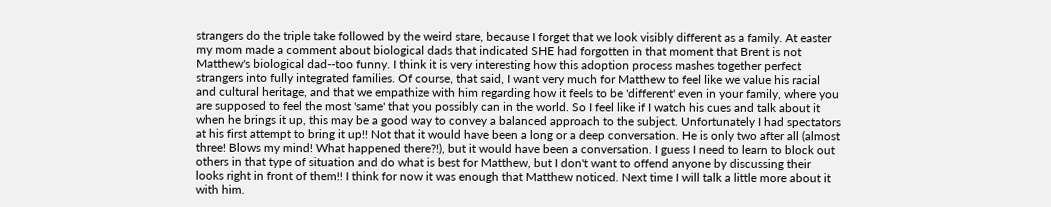strangers do the triple take followed by the weird stare, because I forget that we look visibly different as a family. At easter my mom made a comment about biological dads that indicated SHE had forgotten in that moment that Brent is not Matthew's biological dad--too funny. I think it is very interesting how this adoption process mashes together perfect strangers into fully integrated families. Of course, that said, I want very much for Matthew to feel like we value his racial and cultural heritage, and that we empathize with him regarding how it feels to be 'different' even in your family, where you are supposed to feel the most 'same' that you possibly can in the world. So I feel like if I watch his cues and talk about it when he brings it up, this may be a good way to convey a balanced approach to the subject. Unfortunately I had spectators at his first attempt to bring it up!! Not that it would have been a long or a deep conversation. He is only two after all (almost three! Blows my mind! What happened there?!), but it would have been a conversation. I guess I need to learn to block out others in that type of situation and do what is best for Matthew, but I don't want to offend anyone by discussing their looks right in front of them!! I think for now it was enough that Matthew noticed. Next time I will talk a little more about it with him.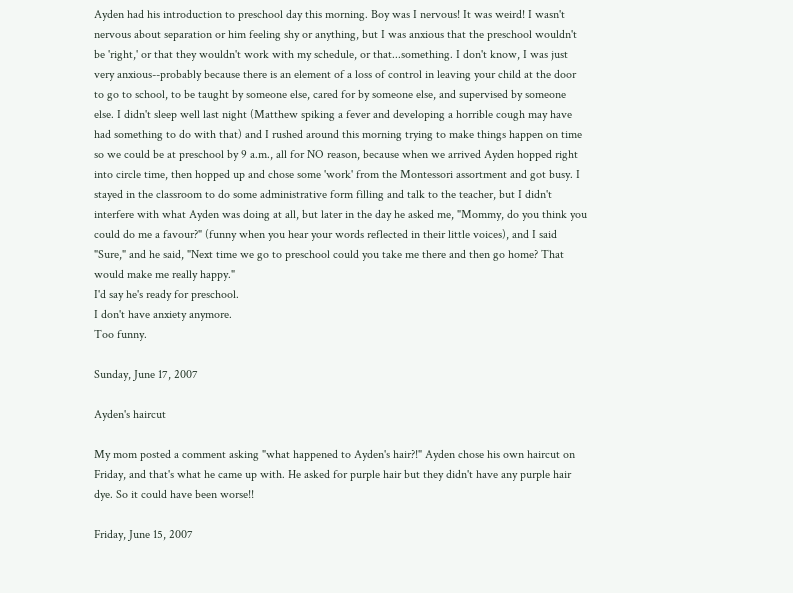Ayden had his introduction to preschool day this morning. Boy was I nervous! It was weird! I wasn't nervous about separation or him feeling shy or anything, but I was anxious that the preschool wouldn't be 'right,' or that they wouldn't work with my schedule, or that...something. I don't know, I was just very anxious--probably because there is an element of a loss of control in leaving your child at the door to go to school, to be taught by someone else, cared for by someone else, and supervised by someone else. I didn't sleep well last night (Matthew spiking a fever and developing a horrible cough may have had something to do with that) and I rushed around this morning trying to make things happen on time so we could be at preschool by 9 a.m., all for NO reason, because when we arrived Ayden hopped right into circle time, then hopped up and chose some 'work' from the Montessori assortment and got busy. I stayed in the classroom to do some administrative form filling and talk to the teacher, but I didn't interfere with what Ayden was doing at all, but later in the day he asked me, "Mommy, do you think you could do me a favour?" (funny when you hear your words reflected in their little voices), and I said "Sure," and he said, "Next time we go to preschool could you take me there and then go home? That would make me really happy."
I'd say he's ready for preschool.
I don't have anxiety anymore.
Too funny.

Sunday, June 17, 2007

Ayden's haircut

My mom posted a comment asking "what happened to Ayden's hair?!" Ayden chose his own haircut on Friday, and that's what he came up with. He asked for purple hair but they didn't have any purple hair dye. So it could have been worse!!

Friday, June 15, 2007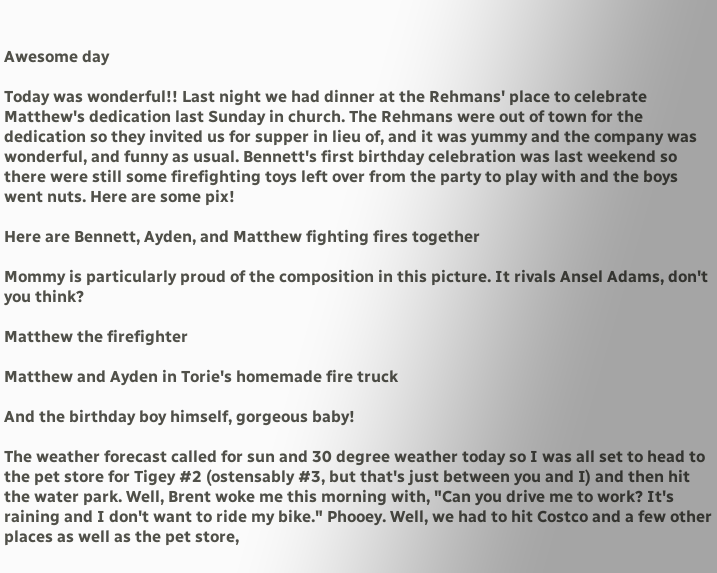Awesome day

Today was wonderful!! Last night we had dinner at the Rehmans' place to celebrate Matthew's dedication last Sunday in church. The Rehmans were out of town for the dedication so they invited us for supper in lieu of, and it was yummy and the company was wonderful, and funny as usual. Bennett's first birthday celebration was last weekend so there were still some firefighting toys left over from the party to play with and the boys went nuts. Here are some pix!

Here are Bennett, Ayden, and Matthew fighting fires together

Mommy is particularly proud of the composition in this picture. It rivals Ansel Adams, don't you think?

Matthew the firefighter

Matthew and Ayden in Torie's homemade fire truck

And the birthday boy himself, gorgeous baby!

The weather forecast called for sun and 30 degree weather today so I was all set to head to the pet store for Tigey #2 (ostensably #3, but that's just between you and I) and then hit the water park. Well, Brent woke me this morning with, "Can you drive me to work? It's raining and I don't want to ride my bike." Phooey. Well, we had to hit Costco and a few other places as well as the pet store,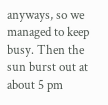anyways, so we managed to keep busy. Then the sun burst out at about 5 pm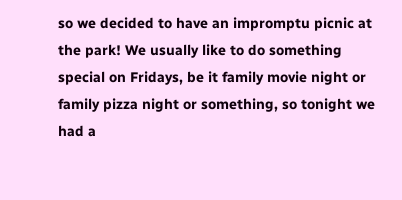so we decided to have an impromptu picnic at the park! We usually like to do something special on Fridays, be it family movie night or family pizza night or something, so tonight we had a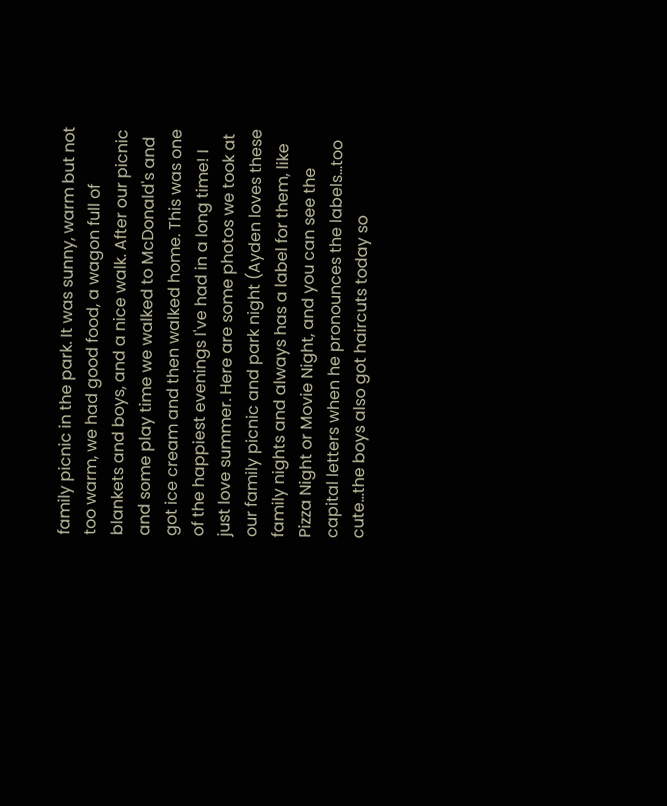family picnic in the park. It was sunny, warm but not too warm, we had good food, a wagon full of blankets and boys, and a nice walk. After our picnic and some play time we walked to McDonald's and got ice cream and then walked home. This was one of the happiest evenings I've had in a long time! I just love summer. Here are some photos we took at our family picnic and park night (Ayden loves these family nights and always has a label for them, like Pizza Night or Movie Night, and you can see the capital letters when he pronounces the labels...too cute...the boys also got haircuts today so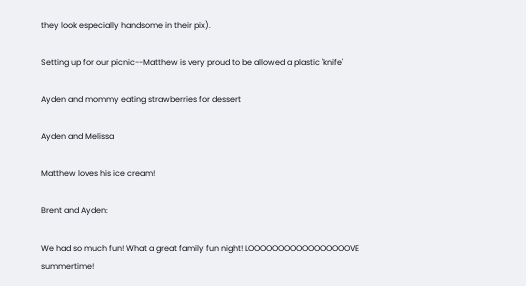they look especially handsome in their pix).

Setting up for our picnic--Matthew is very proud to be allowed a plastic 'knife'

Ayden and mommy eating strawberries for dessert

Ayden and Melissa

Matthew loves his ice cream!

Brent and Ayden:

We had so much fun! What a great family fun night! LOOOOOOOOOOOOOOOOOVE summertime!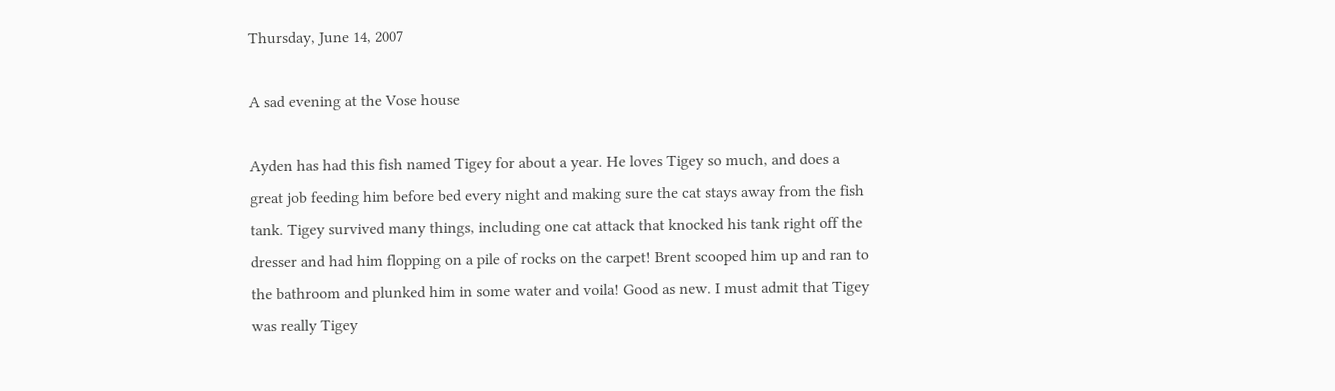Thursday, June 14, 2007

A sad evening at the Vose house

Ayden has had this fish named Tigey for about a year. He loves Tigey so much, and does a great job feeding him before bed every night and making sure the cat stays away from the fish tank. Tigey survived many things, including one cat attack that knocked his tank right off the dresser and had him flopping on a pile of rocks on the carpet! Brent scooped him up and ran to the bathroom and plunked him in some water and voila! Good as new. I must admit that Tigey was really Tigey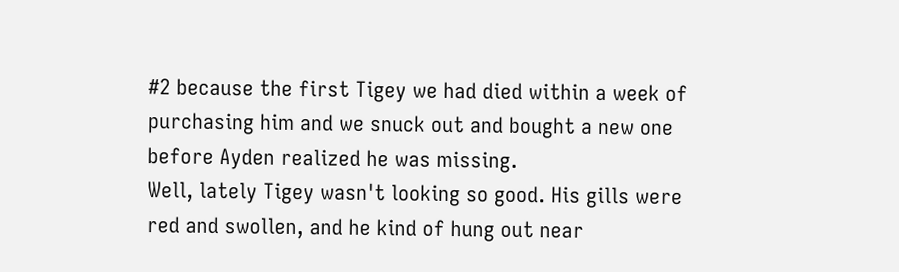#2 because the first Tigey we had died within a week of purchasing him and we snuck out and bought a new one before Ayden realized he was missing.
Well, lately Tigey wasn't looking so good. His gills were red and swollen, and he kind of hung out near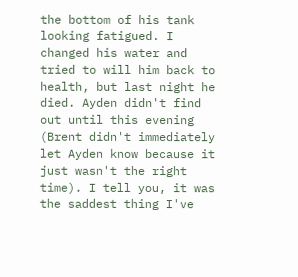the bottom of his tank looking fatigued. I changed his water and tried to will him back to health, but last night he died. Ayden didn't find out until this evening (Brent didn't immediately let Ayden know because it just wasn't the right time). I tell you, it was the saddest thing I've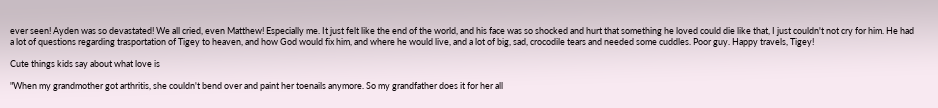ever seen! Ayden was so devastated! We all cried, even Matthew! Especially me. It just felt like the end of the world, and his face was so shocked and hurt that something he loved could die like that, I just couldn't not cry for him. He had a lot of questions regarding trasportation of Tigey to heaven, and how God would fix him, and where he would live, and a lot of big, sad, crocodile tears and needed some cuddles. Poor guy. Happy travels, Tigey!

Cute things kids say about what love is

"When my grandmother got arthritis, she couldn't bend over and paint her toenails anymore. So my grandfather does it for her all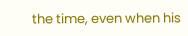the time, even when his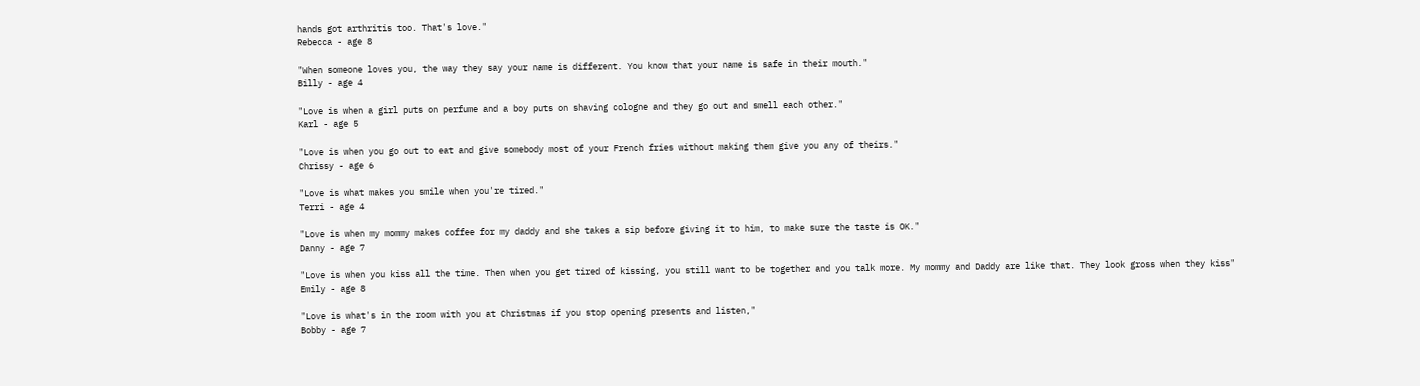hands got arthritis too. That's love."
Rebecca - age 8

"When someone loves you, the way they say your name is different. You know that your name is safe in their mouth."
Billy - age 4

"Love is when a girl puts on perfume and a boy puts on shaving cologne and they go out and smell each other."
Karl - age 5

"Love is when you go out to eat and give somebody most of your French fries without making them give you any of theirs."
Chrissy - age 6

"Love is what makes you smile when you're tired."
Terri - age 4

"Love is when my mommy makes coffee for my daddy and she takes a sip before giving it to him, to make sure the taste is OK."
Danny - age 7

"Love is when you kiss all the time. Then when you get tired of kissing, you still want to be together and you talk more. My mommy and Daddy are like that. They look gross when they kiss"
Emily - age 8

"Love is what's in the room with you at Christmas if you stop opening presents and listen,"
Bobby - age 7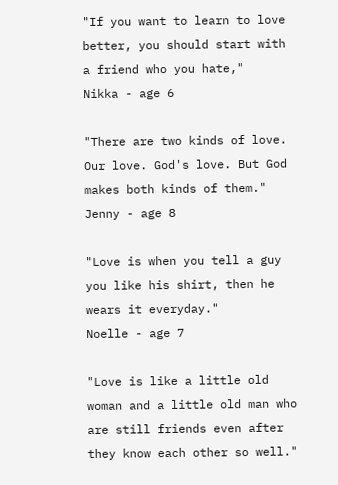"If you want to learn to love better, you should start with a friend who you hate,"
Nikka - age 6

"There are two kinds of love. Our love. God's love. But God makes both kinds of them."
Jenny - age 8

"Love is when you tell a guy you like his shirt, then he wears it everyday."
Noelle - age 7

"Love is like a little old woman and a little old man who are still friends even after they know each other so well."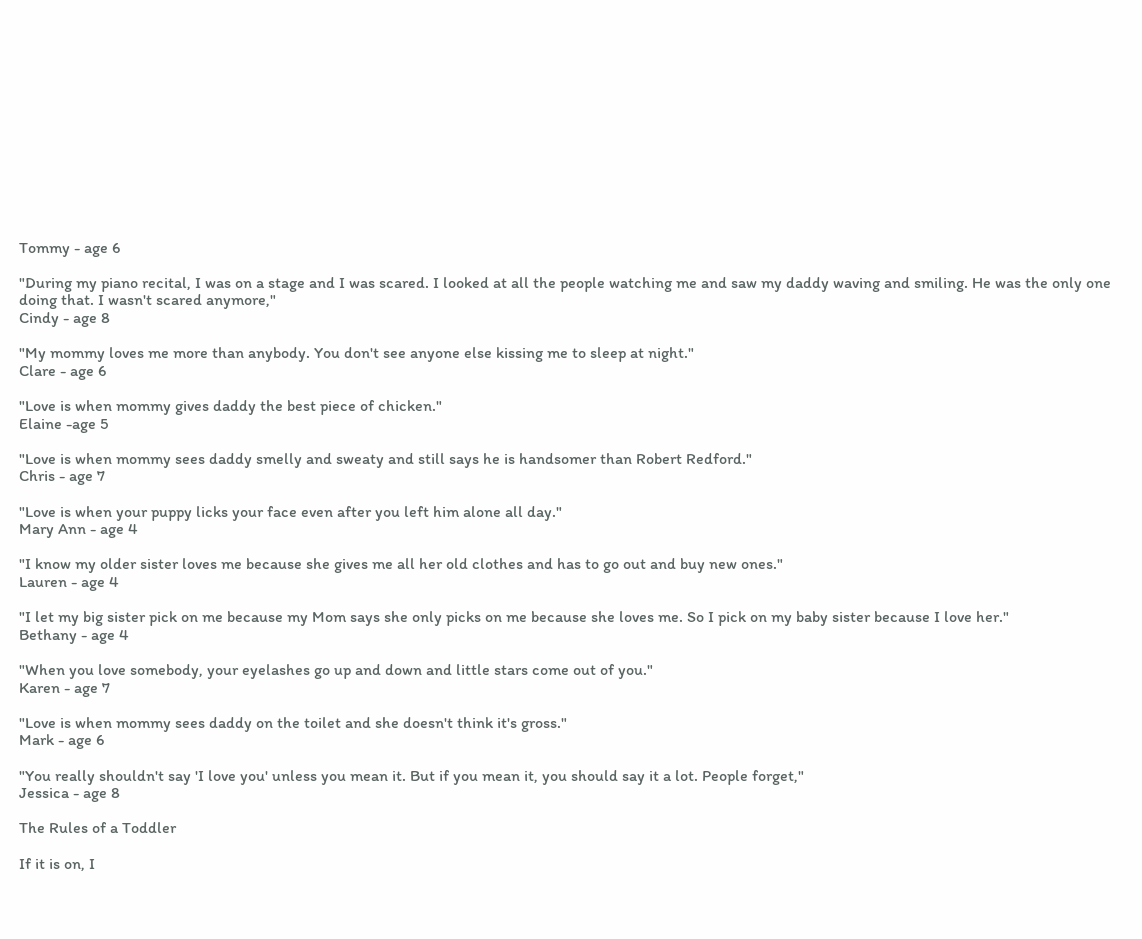Tommy - age 6

"During my piano recital, I was on a stage and I was scared. I looked at all the people watching me and saw my daddy waving and smiling. He was the only one doing that. I wasn't scared anymore,"
Cindy - age 8

"My mommy loves me more than anybody. You don't see anyone else kissing me to sleep at night."
Clare - age 6

"Love is when mommy gives daddy the best piece of chicken."
Elaine -age 5

"Love is when mommy sees daddy smelly and sweaty and still says he is handsomer than Robert Redford."
Chris - age 7

"Love is when your puppy licks your face even after you left him alone all day."
Mary Ann - age 4

"I know my older sister loves me because she gives me all her old clothes and has to go out and buy new ones."
Lauren - age 4

"I let my big sister pick on me because my Mom says she only picks on me because she loves me. So I pick on my baby sister because I love her."
Bethany - age 4

"When you love somebody, your eyelashes go up and down and little stars come out of you."
Karen - age 7

"Love is when mommy sees daddy on the toilet and she doesn't think it's gross."
Mark - age 6

"You really shouldn't say 'I love you' unless you mean it. But if you mean it, you should say it a lot. People forget,"
Jessica - age 8

The Rules of a Toddler

If it is on, I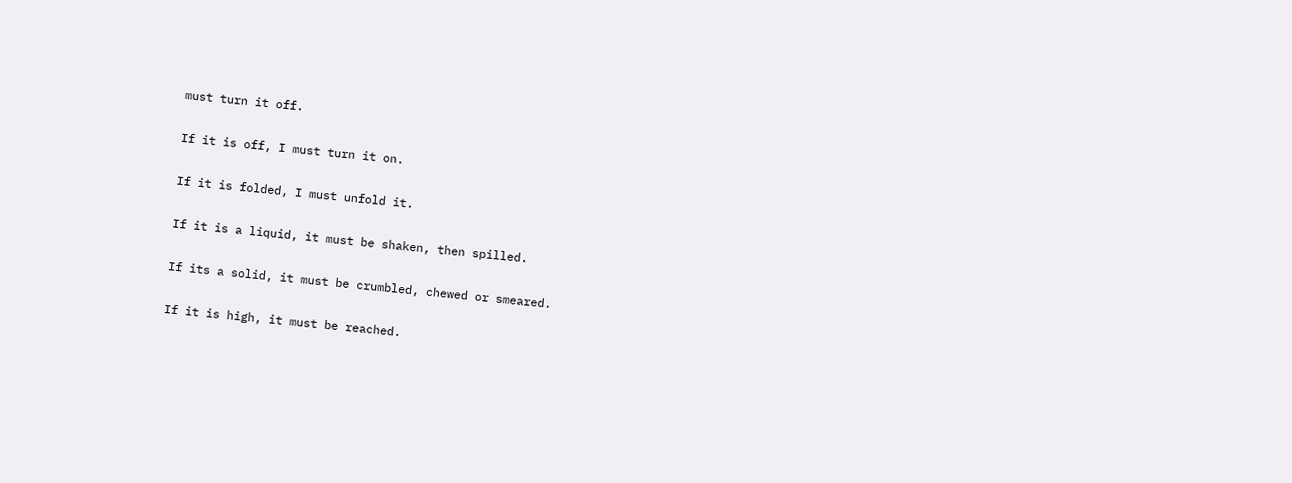must turn it off.

If it is off, I must turn it on.

If it is folded, I must unfold it.

If it is a liquid, it must be shaken, then spilled.

If its a solid, it must be crumbled, chewed or smeared.

If it is high, it must be reached.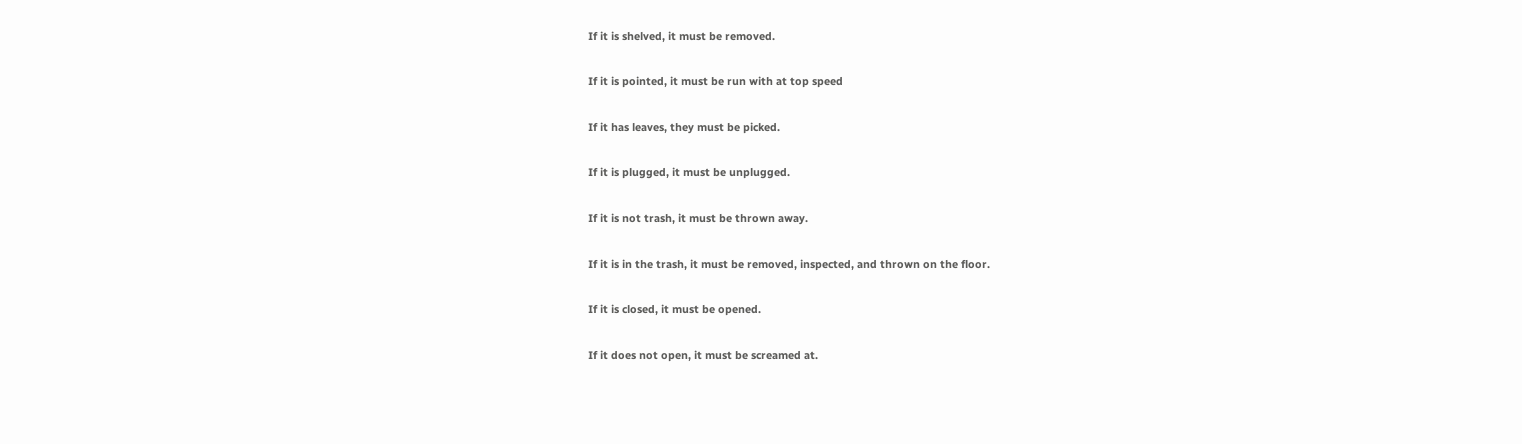If it is shelved, it must be removed.

If it is pointed, it must be run with at top speed

If it has leaves, they must be picked.

If it is plugged, it must be unplugged.

If it is not trash, it must be thrown away.

If it is in the trash, it must be removed, inspected, and thrown on the floor.

If it is closed, it must be opened.

If it does not open, it must be screamed at.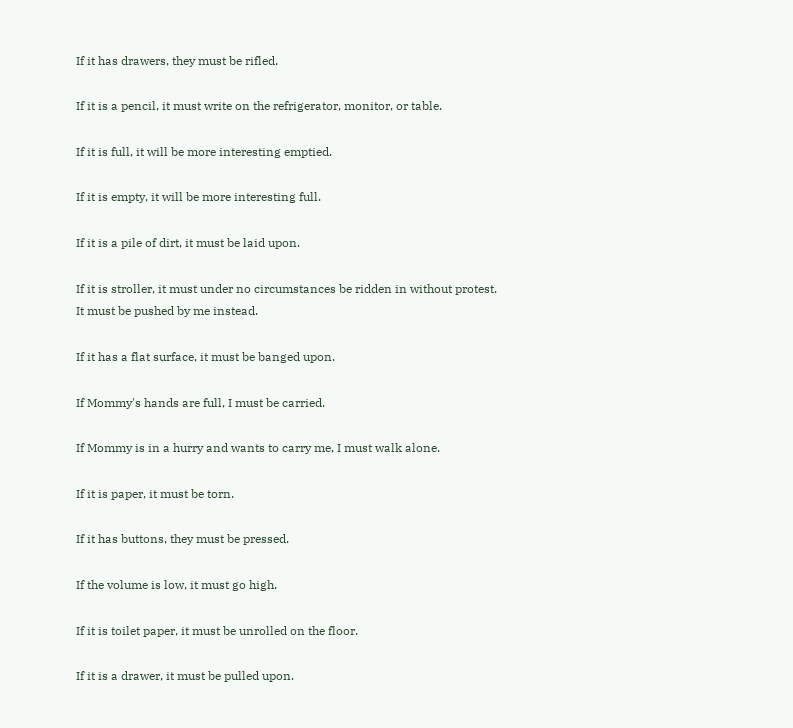If it has drawers, they must be rifled.

If it is a pencil, it must write on the refrigerator, monitor, or table.

If it is full, it will be more interesting emptied.

If it is empty, it will be more interesting full.

If it is a pile of dirt, it must be laid upon.

If it is stroller, it must under no circumstances be ridden in without protest.
It must be pushed by me instead.

If it has a flat surface, it must be banged upon.

If Mommy's hands are full, I must be carried.

If Mommy is in a hurry and wants to carry me, I must walk alone.

If it is paper, it must be torn.

If it has buttons, they must be pressed.

If the volume is low, it must go high.

If it is toilet paper, it must be unrolled on the floor.

If it is a drawer, it must be pulled upon.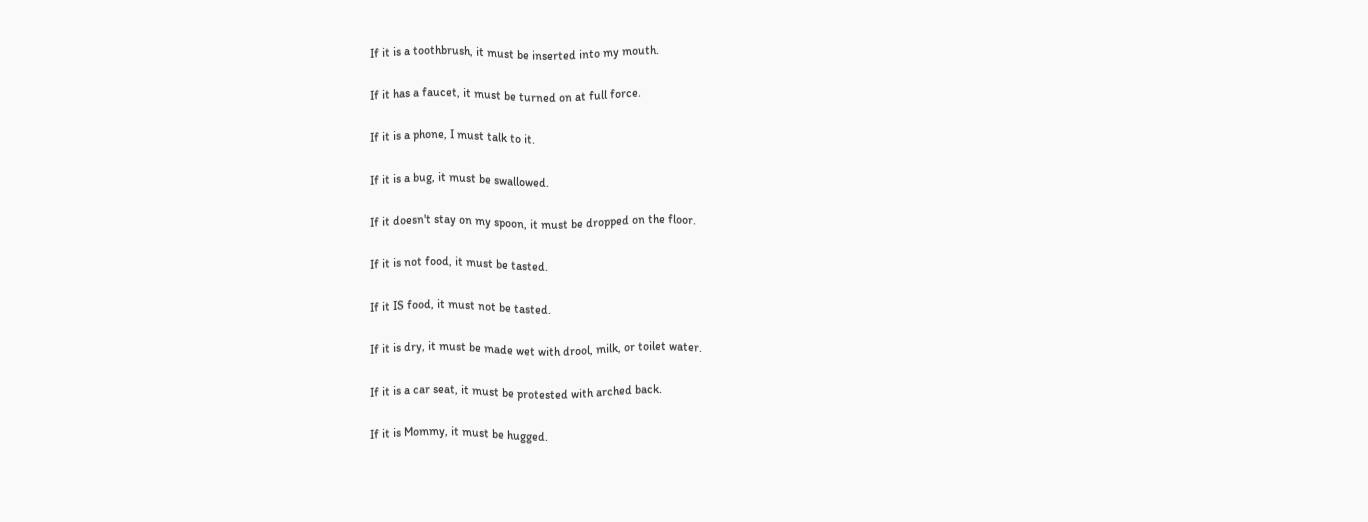If it is a toothbrush, it must be inserted into my mouth.

If it has a faucet, it must be turned on at full force.

If it is a phone, I must talk to it.

If it is a bug, it must be swallowed.

If it doesn't stay on my spoon, it must be dropped on the floor.

If it is not food, it must be tasted.

If it IS food, it must not be tasted.

If it is dry, it must be made wet with drool, milk, or toilet water.

If it is a car seat, it must be protested with arched back.

If it is Mommy, it must be hugged.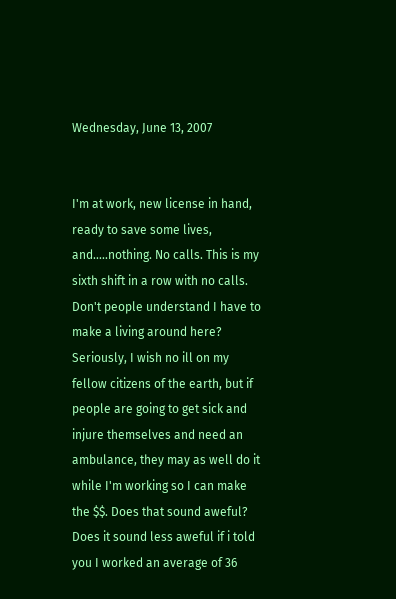Wednesday, June 13, 2007


I'm at work, new license in hand, ready to save some lives, and.....nothing. No calls. This is my sixth shift in a row with no calls. Don't people understand I have to make a living around here? Seriously, I wish no ill on my fellow citizens of the earth, but if people are going to get sick and injure themselves and need an ambulance, they may as well do it while I'm working so I can make the $$. Does that sound aweful? Does it sound less aweful if i told you I worked an average of 36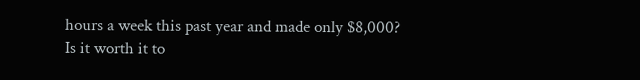hours a week this past year and made only $8,000? Is it worth it to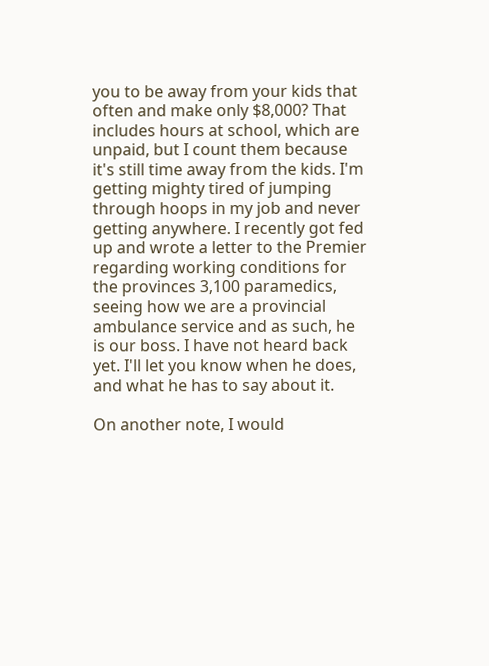you to be away from your kids that often and make only $8,000? That includes hours at school, which are unpaid, but I count them because it's still time away from the kids. I'm getting mighty tired of jumping through hoops in my job and never getting anywhere. I recently got fed up and wrote a letter to the Premier regarding working conditions for the provinces 3,100 paramedics, seeing how we are a provincial ambulance service and as such, he is our boss. I have not heard back yet. I'll let you know when he does, and what he has to say about it.

On another note, I would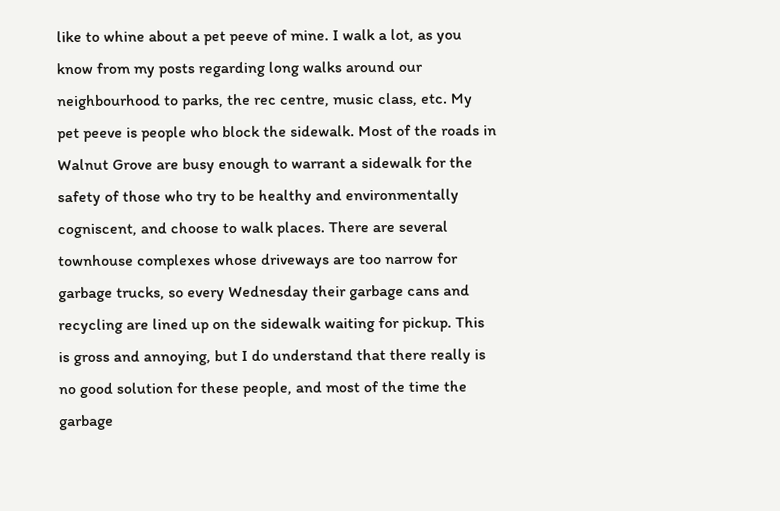like to whine about a pet peeve of mine. I walk a lot, as you know from my posts regarding long walks around our neighbourhood to parks, the rec centre, music class, etc. My pet peeve is people who block the sidewalk. Most of the roads in Walnut Grove are busy enough to warrant a sidewalk for the safety of those who try to be healthy and environmentally cogniscent, and choose to walk places. There are several townhouse complexes whose driveways are too narrow for garbage trucks, so every Wednesday their garbage cans and recycling are lined up on the sidewalk waiting for pickup. This is gross and annoying, but I do understand that there really is no good solution for these people, and most of the time the garbage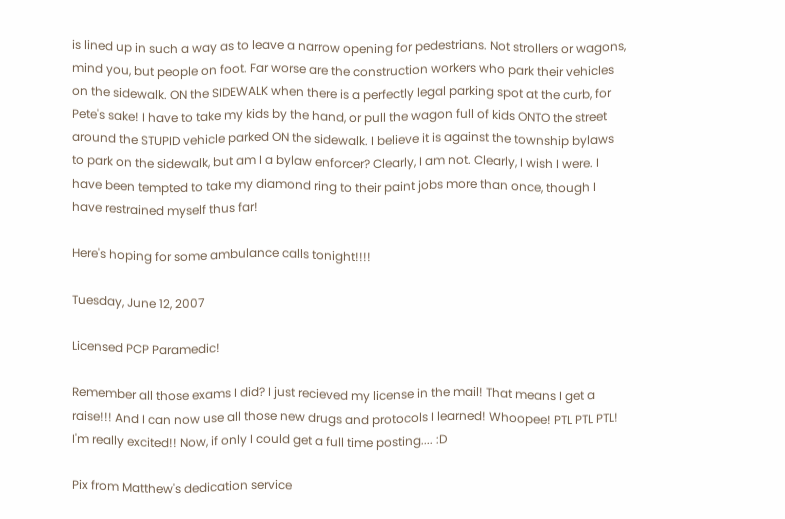is lined up in such a way as to leave a narrow opening for pedestrians. Not strollers or wagons, mind you, but people on foot. Far worse are the construction workers who park their vehicles on the sidewalk. ON the SIDEWALK when there is a perfectly legal parking spot at the curb, for Pete's sake! I have to take my kids by the hand, or pull the wagon full of kids ONTO the street around the STUPID vehicle parked ON the sidewalk. I believe it is against the township bylaws to park on the sidewalk, but am I a bylaw enforcer? Clearly, I am not. Clearly, I wish I were. I have been tempted to take my diamond ring to their paint jobs more than once, though I have restrained myself thus far!

Here's hoping for some ambulance calls tonight!!!!

Tuesday, June 12, 2007

Licensed PCP Paramedic!

Remember all those exams I did? I just recieved my license in the mail! That means I get a raise!!! And I can now use all those new drugs and protocols I learned! Whoopee! PTL PTL PTL! I'm really excited!! Now, if only I could get a full time posting.... :D

Pix from Matthew's dedication service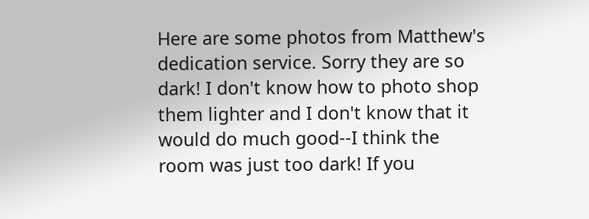Here are some photos from Matthew's dedication service. Sorry they are so dark! I don't know how to photo shop them lighter and I don't know that it would do much good--I think the room was just too dark! If you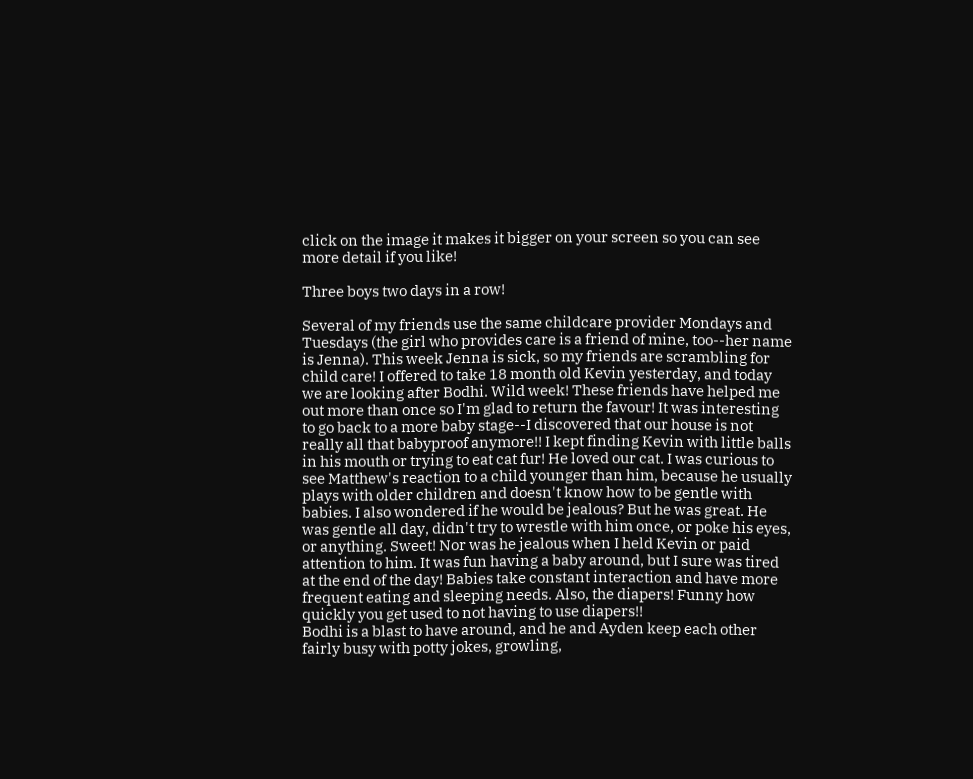click on the image it makes it bigger on your screen so you can see more detail if you like!

Three boys two days in a row!

Several of my friends use the same childcare provider Mondays and Tuesdays (the girl who provides care is a friend of mine, too--her name is Jenna). This week Jenna is sick, so my friends are scrambling for child care! I offered to take 18 month old Kevin yesterday, and today we are looking after Bodhi. Wild week! These friends have helped me out more than once so I'm glad to return the favour! It was interesting to go back to a more baby stage--I discovered that our house is not really all that babyproof anymore!! I kept finding Kevin with little balls in his mouth or trying to eat cat fur! He loved our cat. I was curious to see Matthew's reaction to a child younger than him, because he usually plays with older children and doesn't know how to be gentle with babies. I also wondered if he would be jealous? But he was great. He was gentle all day, didn't try to wrestle with him once, or poke his eyes, or anything. Sweet! Nor was he jealous when I held Kevin or paid attention to him. It was fun having a baby around, but I sure was tired at the end of the day! Babies take constant interaction and have more frequent eating and sleeping needs. Also, the diapers! Funny how quickly you get used to not having to use diapers!!
Bodhi is a blast to have around, and he and Ayden keep each other fairly busy with potty jokes, growling,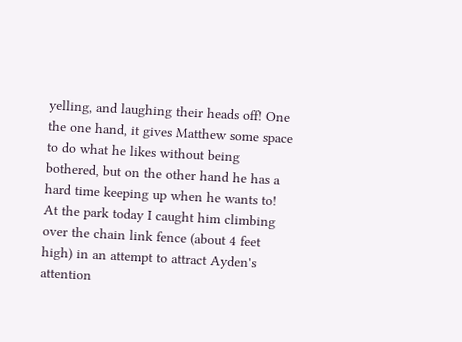yelling, and laughing their heads off! One the one hand, it gives Matthew some space to do what he likes without being bothered, but on the other hand he has a hard time keeping up when he wants to! At the park today I caught him climbing over the chain link fence (about 4 feet high) in an attempt to attract Ayden's attention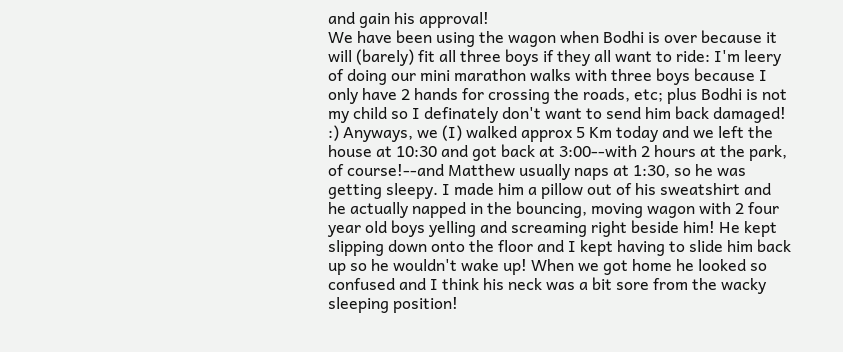and gain his approval!
We have been using the wagon when Bodhi is over because it will (barely) fit all three boys if they all want to ride: I'm leery of doing our mini marathon walks with three boys because I only have 2 hands for crossing the roads, etc; plus Bodhi is not my child so I definately don't want to send him back damaged! :) Anyways, we (I) walked approx 5 Km today and we left the house at 10:30 and got back at 3:00--with 2 hours at the park, of course!--and Matthew usually naps at 1:30, so he was getting sleepy. I made him a pillow out of his sweatshirt and he actually napped in the bouncing, moving wagon with 2 four year old boys yelling and screaming right beside him! He kept slipping down onto the floor and I kept having to slide him back up so he wouldn't wake up! When we got home he looked so confused and I think his neck was a bit sore from the wacky sleeping position!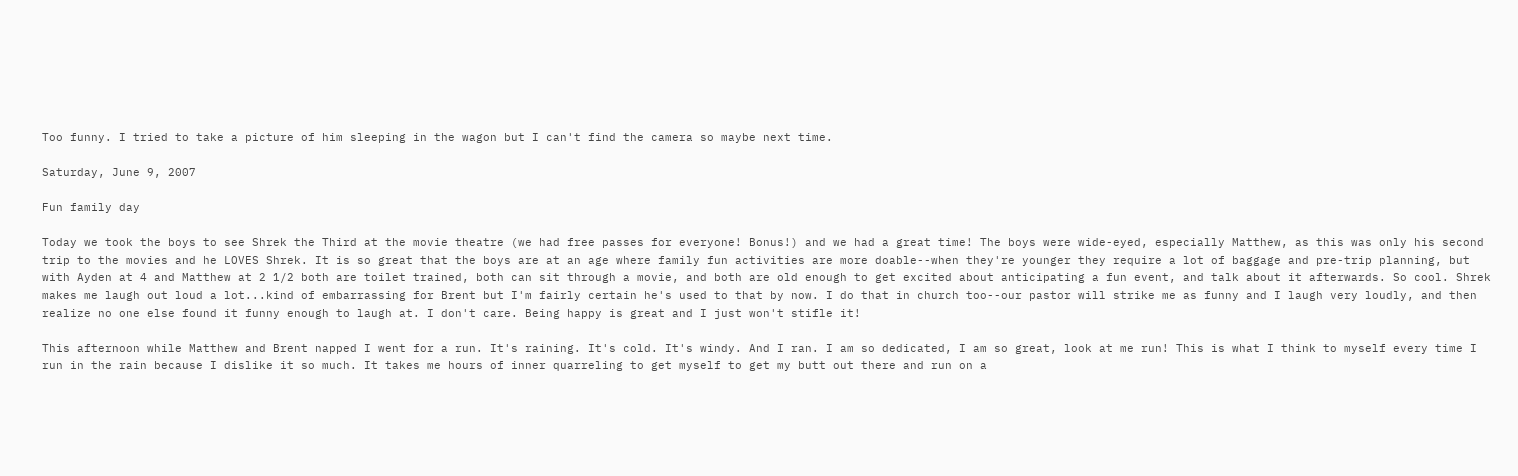Too funny. I tried to take a picture of him sleeping in the wagon but I can't find the camera so maybe next time.

Saturday, June 9, 2007

Fun family day

Today we took the boys to see Shrek the Third at the movie theatre (we had free passes for everyone! Bonus!) and we had a great time! The boys were wide-eyed, especially Matthew, as this was only his second trip to the movies and he LOVES Shrek. It is so great that the boys are at an age where family fun activities are more doable--when they're younger they require a lot of baggage and pre-trip planning, but with Ayden at 4 and Matthew at 2 1/2 both are toilet trained, both can sit through a movie, and both are old enough to get excited about anticipating a fun event, and talk about it afterwards. So cool. Shrek makes me laugh out loud a lot...kind of embarrassing for Brent but I'm fairly certain he's used to that by now. I do that in church too--our pastor will strike me as funny and I laugh very loudly, and then realize no one else found it funny enough to laugh at. I don't care. Being happy is great and I just won't stifle it!

This afternoon while Matthew and Brent napped I went for a run. It's raining. It's cold. It's windy. And I ran. I am so dedicated, I am so great, look at me run! This is what I think to myself every time I run in the rain because I dislike it so much. It takes me hours of inner quarreling to get myself to get my butt out there and run on a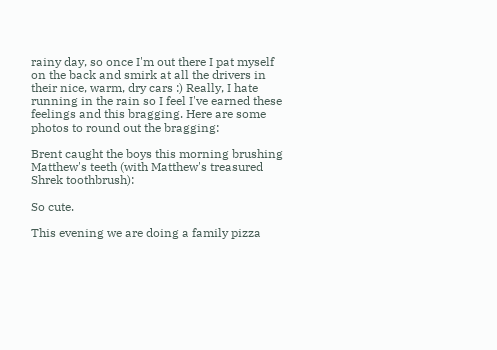rainy day, so once I'm out there I pat myself on the back and smirk at all the drivers in their nice, warm, dry cars :) Really, I hate running in the rain so I feel I've earned these feelings and this bragging. Here are some photos to round out the bragging:

Brent caught the boys this morning brushing Matthew's teeth (with Matthew's treasured Shrek toothbrush):

So cute.

This evening we are doing a family pizza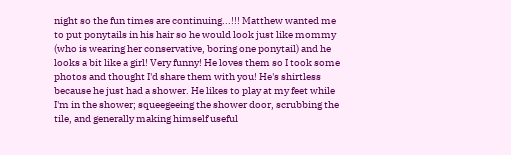night so the fun times are continuing...!!! Matthew wanted me to put ponytails in his hair so he would look just like mommy (who is wearing her conservative, boring one ponytail) and he looks a bit like a girl! Very funny! He loves them so I took some photos and thought I'd share them with you! He's shirtless because he just had a shower. He likes to play at my feet while I'm in the shower; squeegeeing the shower door, scrubbing the tile, and generally making himself useful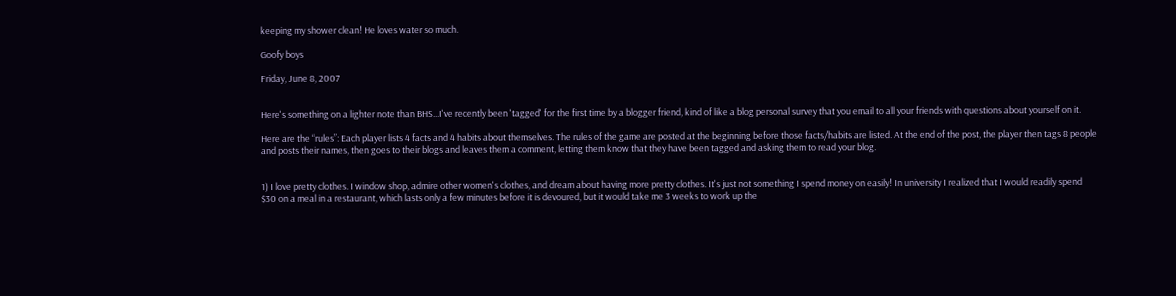keeping my shower clean! He loves water so much.

Goofy boys

Friday, June 8, 2007


Here's something on a lighter note than BHS...I've recently been 'tagged' for the first time by a blogger friend, kind of like a blog personal survey that you email to all your friends with questions about yourself on it.

Here are the “rules”: Each player lists 4 facts and 4 habits about themselves. The rules of the game are posted at the beginning before those facts/habits are listed. At the end of the post, the player then tags 8 people and posts their names, then goes to their blogs and leaves them a comment, letting them know that they have been tagged and asking them to read your blog.


1) I love pretty clothes. I window shop, admire other women's clothes, and dream about having more pretty clothes. It's just not something I spend money on easily! In university I realized that I would readily spend $30 on a meal in a restaurant, which lasts only a few minutes before it is devoured, but it would take me 3 weeks to work up the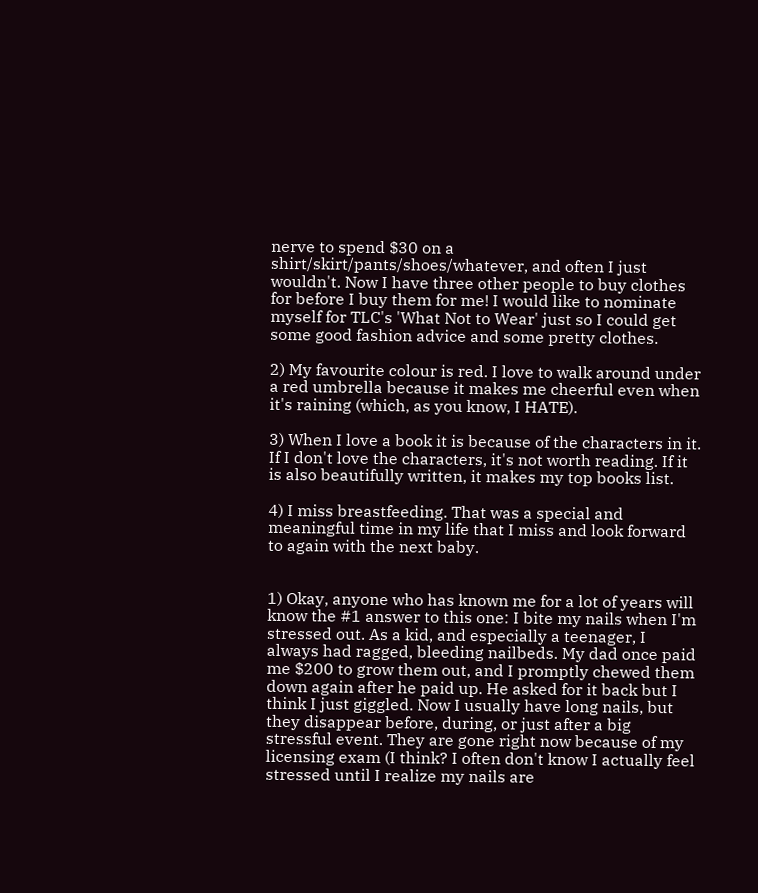nerve to spend $30 on a shirt/skirt/pants/shoes/whatever, and often I just wouldn't. Now I have three other people to buy clothes for before I buy them for me! I would like to nominate myself for TLC's 'What Not to Wear' just so I could get some good fashion advice and some pretty clothes.

2) My favourite colour is red. I love to walk around under a red umbrella because it makes me cheerful even when it's raining (which, as you know, I HATE).

3) When I love a book it is because of the characters in it. If I don't love the characters, it's not worth reading. If it is also beautifully written, it makes my top books list.

4) I miss breastfeeding. That was a special and meaningful time in my life that I miss and look forward to again with the next baby.


1) Okay, anyone who has known me for a lot of years will know the #1 answer to this one: I bite my nails when I'm stressed out. As a kid, and especially a teenager, I always had ragged, bleeding nailbeds. My dad once paid me $200 to grow them out, and I promptly chewed them down again after he paid up. He asked for it back but I think I just giggled. Now I usually have long nails, but they disappear before, during, or just after a big stressful event. They are gone right now because of my licensing exam (I think? I often don't know I actually feel stressed until I realize my nails are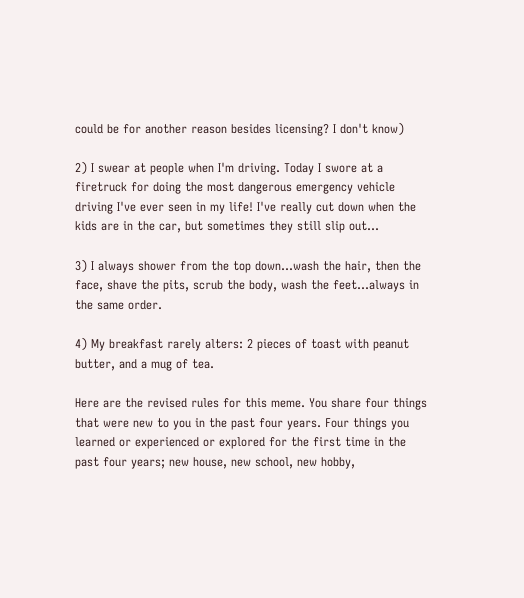could be for another reason besides licensing? I don't know)

2) I swear at people when I'm driving. Today I swore at a firetruck for doing the most dangerous emergency vehicle driving I've ever seen in my life! I've really cut down when the kids are in the car, but sometimes they still slip out...

3) I always shower from the top down...wash the hair, then the face, shave the pits, scrub the body, wash the feet...always in the same order.

4) My breakfast rarely alters: 2 pieces of toast with peanut butter, and a mug of tea.

Here are the revised rules for this meme. You share four things that were new to you in the past four years. Four things you learned or experienced or explored for the first time in the past four years; new house, new school, new hobby,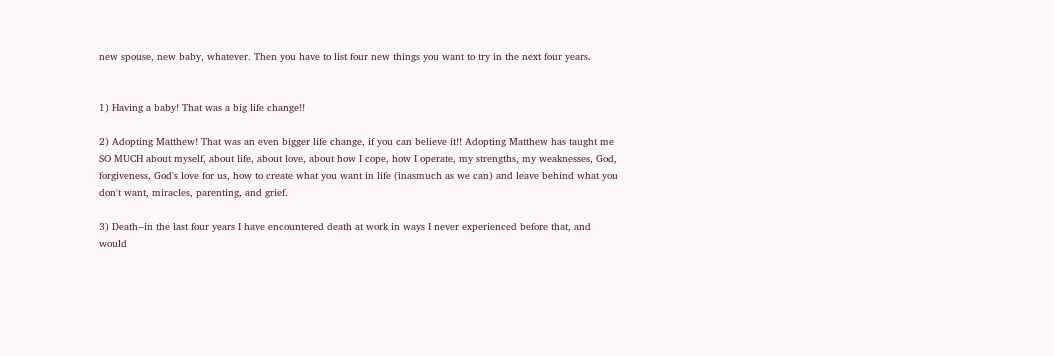new spouse, new baby, whatever. Then you have to list four new things you want to try in the next four years.


1) Having a baby! That was a big life change!!

2) Adopting Matthew! That was an even bigger life change, if you can believe it!! Adopting Matthew has taught me SO MUCH about myself, about life, about love, about how I cope, how I operate, my strengths, my weaknesses, God, forgiveness, God's love for us, how to create what you want in life (inasmuch as we can) and leave behind what you don't want, miracles, parenting, and grief.

3) Death--in the last four years I have encountered death at work in ways I never experienced before that, and would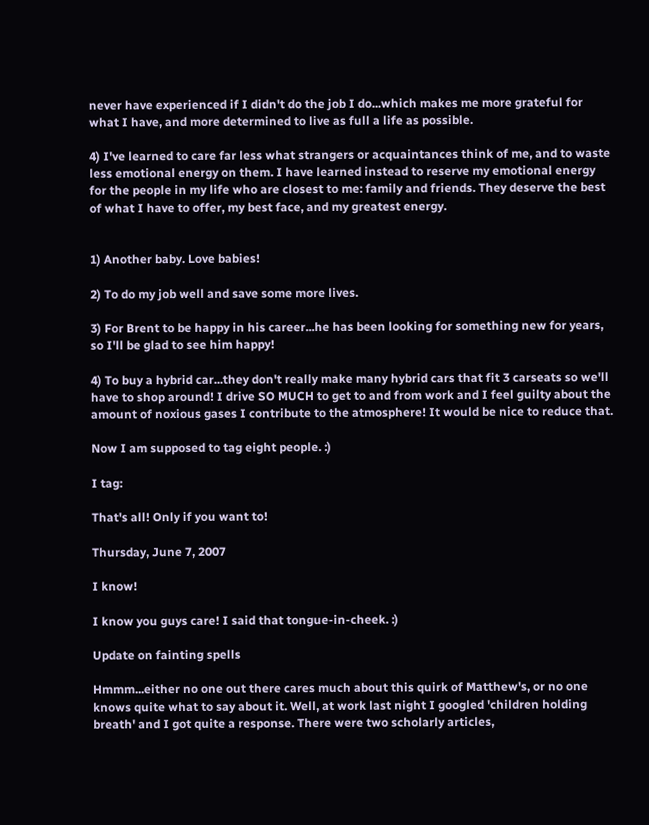never have experienced if I didn't do the job I do...which makes me more grateful for what I have, and more determined to live as full a life as possible.

4) I've learned to care far less what strangers or acquaintances think of me, and to waste less emotional energy on them. I have learned instead to reserve my emotional energy for the people in my life who are closest to me: family and friends. They deserve the best of what I have to offer, my best face, and my greatest energy.


1) Another baby. Love babies!

2) To do my job well and save some more lives.

3) For Brent to be happy in his career...he has been looking for something new for years, so I'll be glad to see him happy!

4) To buy a hybrid car...they don't really make many hybrid cars that fit 3 carseats so we'll have to shop around! I drive SO MUCH to get to and from work and I feel guilty about the amount of noxious gases I contribute to the atmosphere! It would be nice to reduce that.

Now I am supposed to tag eight people. :)

I tag:

That's all! Only if you want to!

Thursday, June 7, 2007

I know!

I know you guys care! I said that tongue-in-cheek. :)

Update on fainting spells

Hmmm...either no one out there cares much about this quirk of Matthew's, or no one knows quite what to say about it. Well, at work last night I googled 'children holding breath' and I got quite a response. There were two scholarly articles,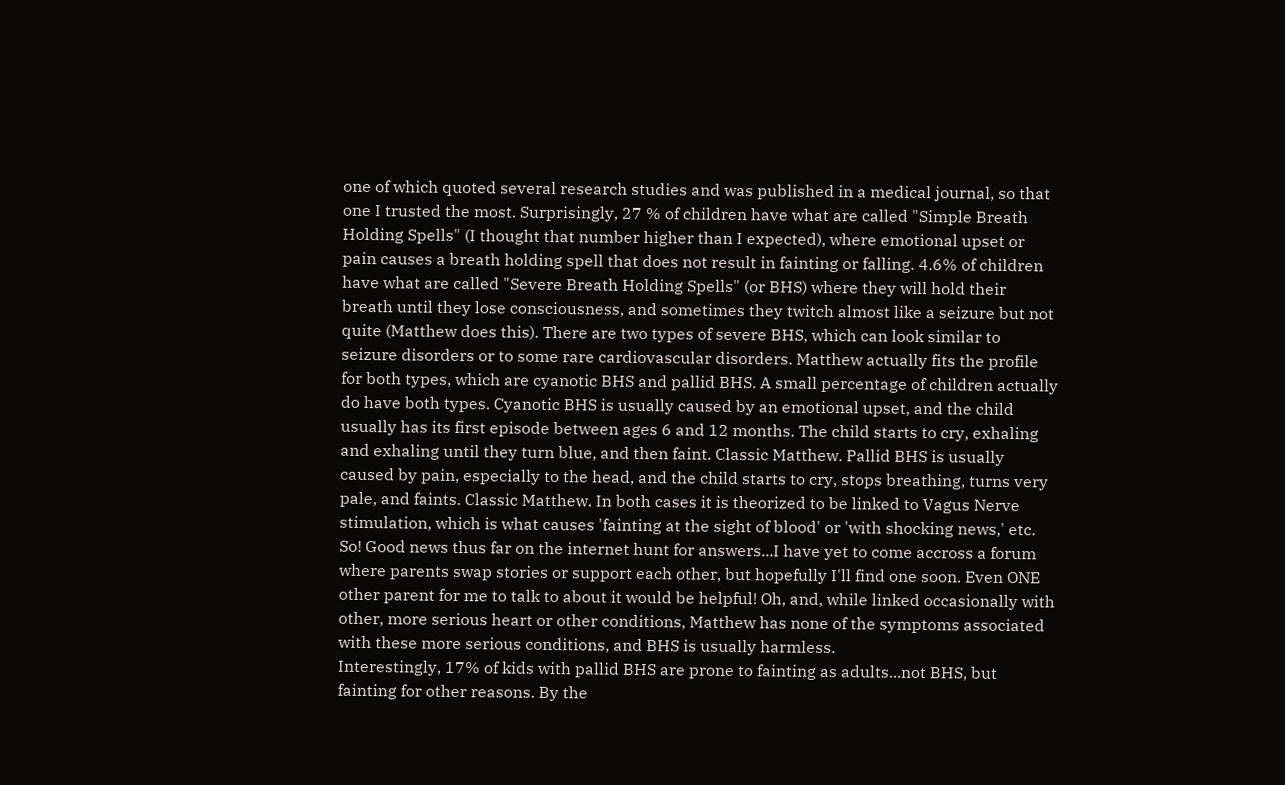one of which quoted several research studies and was published in a medical journal, so that one I trusted the most. Surprisingly, 27 % of children have what are called "Simple Breath Holding Spells" (I thought that number higher than I expected), where emotional upset or pain causes a breath holding spell that does not result in fainting or falling. 4.6% of children have what are called "Severe Breath Holding Spells" (or BHS) where they will hold their breath until they lose consciousness, and sometimes they twitch almost like a seizure but not quite (Matthew does this). There are two types of severe BHS, which can look similar to seizure disorders or to some rare cardiovascular disorders. Matthew actually fits the profile for both types, which are cyanotic BHS and pallid BHS. A small percentage of children actually do have both types. Cyanotic BHS is usually caused by an emotional upset, and the child usually has its first episode between ages 6 and 12 months. The child starts to cry, exhaling and exhaling until they turn blue, and then faint. Classic Matthew. Pallid BHS is usually caused by pain, especially to the head, and the child starts to cry, stops breathing, turns very pale, and faints. Classic Matthew. In both cases it is theorized to be linked to Vagus Nerve stimulation, which is what causes 'fainting at the sight of blood' or 'with shocking news,' etc.
So! Good news thus far on the internet hunt for answers...I have yet to come accross a forum where parents swap stories or support each other, but hopefully I'll find one soon. Even ONE other parent for me to talk to about it would be helpful! Oh, and, while linked occasionally with other, more serious heart or other conditions, Matthew has none of the symptoms associated with these more serious conditions, and BHS is usually harmless.
Interestingly, 17% of kids with pallid BHS are prone to fainting as adults...not BHS, but fainting for other reasons. By the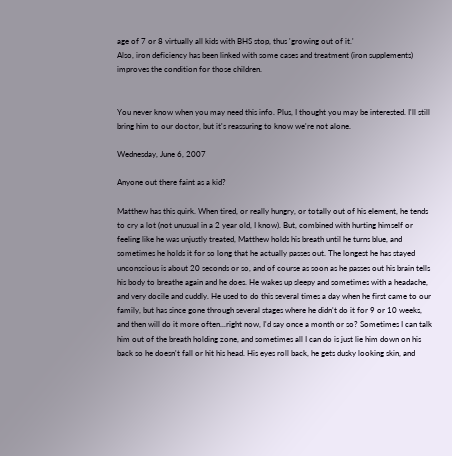age of 7 or 8 virtually all kids with BHS stop, thus 'growing out of it.'
Also, iron deficiency has been linked with some cases and treatment (iron supplements) improves the condition for those children.


You never know when you may need this info. Plus, I thought you may be interested. I'll still bring him to our doctor, but it's reassuring to know we're not alone.

Wednesday, June 6, 2007

Anyone out there faint as a kid?

Matthew has this quirk. When tired, or really hungry, or totally out of his element, he tends to cry a lot (not unusual in a 2 year old, I know). But, combined with hurting himself or feeling like he was unjustly treated, Matthew holds his breath until he turns blue, and sometimes he holds it for so long that he actually passes out. The longest he has stayed unconscious is about 20 seconds or so, and of course as soon as he passes out his brain tells his body to breathe again and he does. He wakes up sleepy and sometimes with a headache, and very docile and cuddly. He used to do this several times a day when he first came to our family, but has since gone through several stages where he didn't do it for 9 or 10 weeks, and then will do it more often...right now, I'd say once a month or so? Sometimes I can talk him out of the breath holding zone, and sometimes all I can do is just lie him down on his back so he doesn't fall or hit his head. His eyes roll back, he gets dusky looking skin, and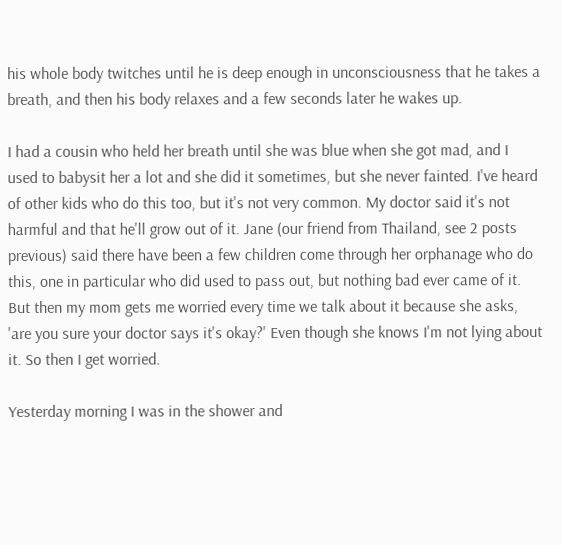his whole body twitches until he is deep enough in unconsciousness that he takes a breath, and then his body relaxes and a few seconds later he wakes up.

I had a cousin who held her breath until she was blue when she got mad, and I used to babysit her a lot and she did it sometimes, but she never fainted. I've heard of other kids who do this too, but it's not very common. My doctor said it's not harmful and that he'll grow out of it. Jane (our friend from Thailand, see 2 posts previous) said there have been a few children come through her orphanage who do this, one in particular who did used to pass out, but nothing bad ever came of it. But then my mom gets me worried every time we talk about it because she asks, 'are you sure your doctor says it's okay?' Even though she knows I'm not lying about it. So then I get worried.

Yesterday morning I was in the shower and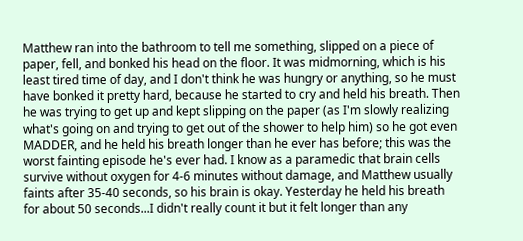Matthew ran into the bathroom to tell me something, slipped on a piece of paper, fell, and bonked his head on the floor. It was midmorning, which is his least tired time of day, and I don't think he was hungry or anything, so he must have bonked it pretty hard, because he started to cry and held his breath. Then he was trying to get up and kept slipping on the paper (as I'm slowly realizing what's going on and trying to get out of the shower to help him) so he got even MADDER, and he held his breath longer than he ever has before; this was the worst fainting episode he's ever had. I know as a paramedic that brain cells survive without oxygen for 4-6 minutes without damage, and Matthew usually faints after 35-40 seconds, so his brain is okay. Yesterday he held his breath for about 50 seconds...I didn't really count it but it felt longer than any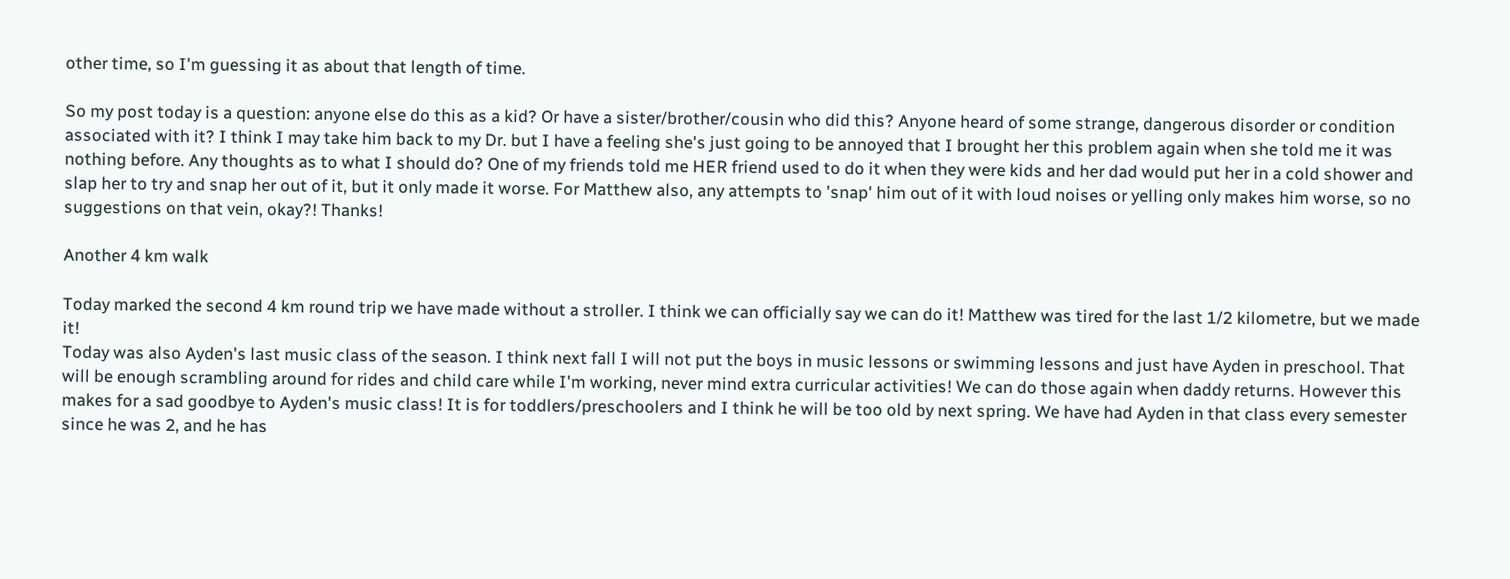other time, so I'm guessing it as about that length of time.

So my post today is a question: anyone else do this as a kid? Or have a sister/brother/cousin who did this? Anyone heard of some strange, dangerous disorder or condition associated with it? I think I may take him back to my Dr. but I have a feeling she's just going to be annoyed that I brought her this problem again when she told me it was nothing before. Any thoughts as to what I should do? One of my friends told me HER friend used to do it when they were kids and her dad would put her in a cold shower and slap her to try and snap her out of it, but it only made it worse. For Matthew also, any attempts to 'snap' him out of it with loud noises or yelling only makes him worse, so no suggestions on that vein, okay?! Thanks!

Another 4 km walk

Today marked the second 4 km round trip we have made without a stroller. I think we can officially say we can do it! Matthew was tired for the last 1/2 kilometre, but we made it!
Today was also Ayden's last music class of the season. I think next fall I will not put the boys in music lessons or swimming lessons and just have Ayden in preschool. That will be enough scrambling around for rides and child care while I'm working, never mind extra curricular activities! We can do those again when daddy returns. However this makes for a sad goodbye to Ayden's music class! It is for toddlers/preschoolers and I think he will be too old by next spring. We have had Ayden in that class every semester since he was 2, and he has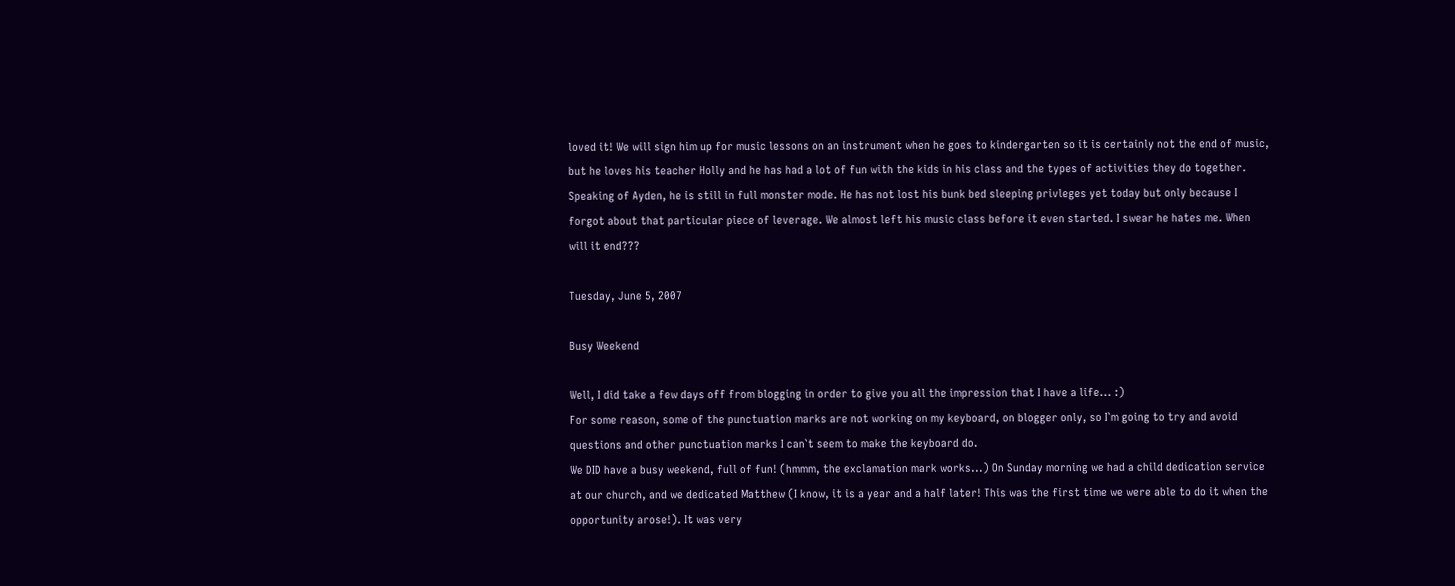loved it! We will sign him up for music lessons on an instrument when he goes to kindergarten so it is certainly not the end of music, but he loves his teacher Holly and he has had a lot of fun with the kids in his class and the types of activities they do together.
Speaking of Ayden, he is still in full monster mode. He has not lost his bunk bed sleeping privleges yet today but only because I forgot about that particular piece of leverage. We almost left his music class before it even started. I swear he hates me. When will it end???

Tuesday, June 5, 2007

Busy Weekend

Well, I did take a few days off from blogging in order to give you all the impression that I have a life... :)
For some reason, some of the punctuation marks are not working on my keyboard, on blogger only, so I`m going to try and avoid questions and other punctuation marks I can`t seem to make the keyboard do.
We DID have a busy weekend, full of fun! (hmmm, the exclamation mark works...) On Sunday morning we had a child dedication service at our church, and we dedicated Matthew (I know, it is a year and a half later! This was the first time we were able to do it when the opportunity arose!). It was very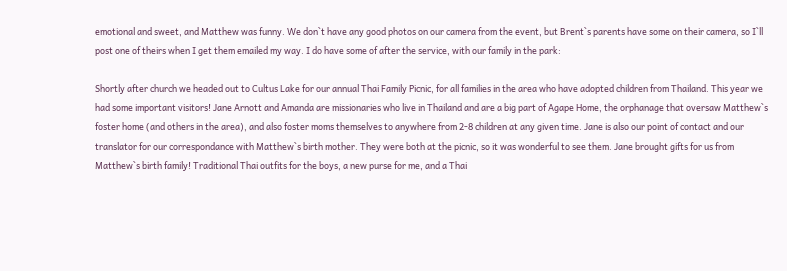emotional and sweet, and Matthew was funny. We don`t have any good photos on our camera from the event, but Brent`s parents have some on their camera, so I`ll post one of theirs when I get them emailed my way. I do have some of after the service, with our family in the park:

Shortly after church we headed out to Cultus Lake for our annual Thai Family Picnic, for all families in the area who have adopted children from Thailand. This year we had some important visitors! Jane Arnott and Amanda are missionaries who live in Thailand and are a big part of Agape Home, the orphanage that oversaw Matthew`s foster home (and others in the area), and also foster moms themselves to anywhere from 2-8 children at any given time. Jane is also our point of contact and our translator for our correspondance with Matthew`s birth mother. They were both at the picnic, so it was wonderful to see them. Jane brought gifts for us from Matthew`s birth family! Traditional Thai outfits for the boys, a new purse for me, and a Thai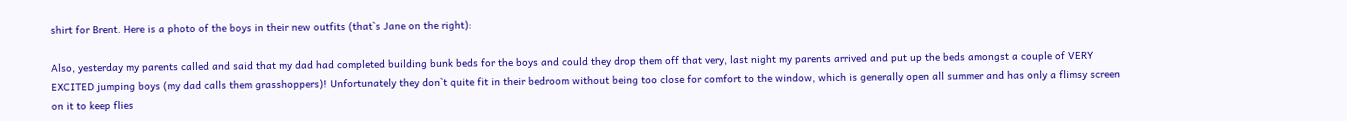shirt for Brent. Here is a photo of the boys in their new outfits (that`s Jane on the right):

Also, yesterday my parents called and said that my dad had completed building bunk beds for the boys and could they drop them off that very, last night my parents arrived and put up the beds amongst a couple of VERY EXCITED jumping boys (my dad calls them grasshoppers)! Unfortunately they don`t quite fit in their bedroom without being too close for comfort to the window, which is generally open all summer and has only a flimsy screen on it to keep flies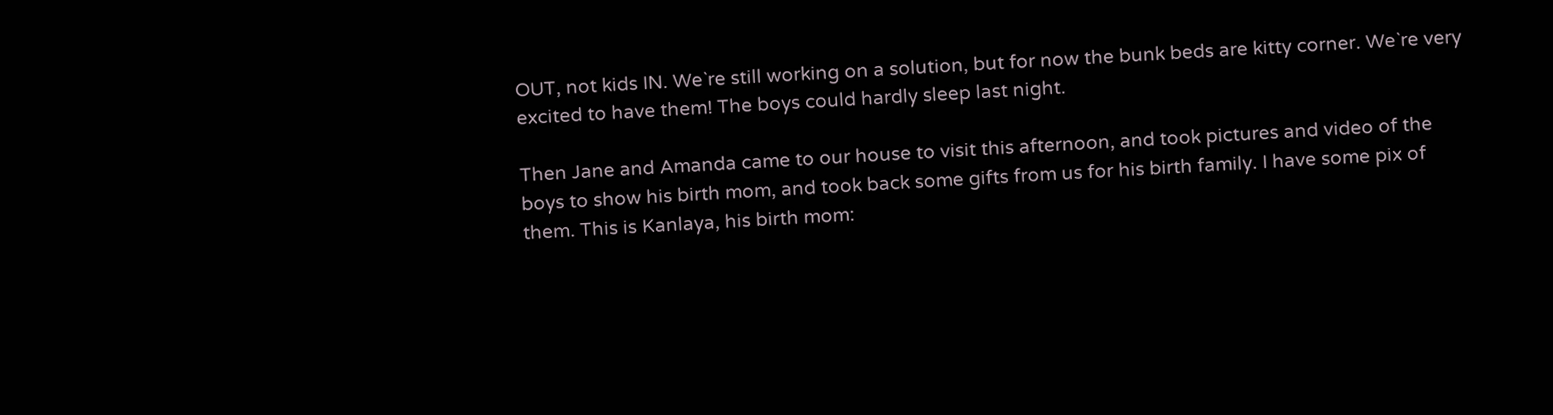OUT, not kids IN. We`re still working on a solution, but for now the bunk beds are kitty corner. We`re very excited to have them! The boys could hardly sleep last night.

Then Jane and Amanda came to our house to visit this afternoon, and took pictures and video of the boys to show his birth mom, and took back some gifts from us for his birth family. I have some pix of them. This is Kanlaya, his birth mom: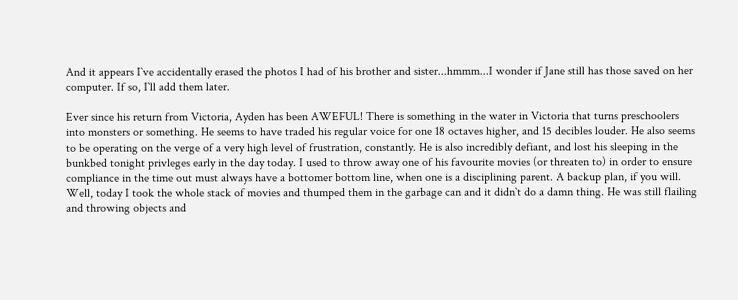And it appears I`ve accidentally erased the photos I had of his brother and sister...hmmm...I wonder if Jane still has those saved on her computer. If so, I`ll add them later.

Ever since his return from Victoria, Ayden has been AWEFUL! There is something in the water in Victoria that turns preschoolers into monsters or something. He seems to have traded his regular voice for one 18 octaves higher, and 15 decibles louder. He also seems to be operating on the verge of a very high level of frustration, constantly. He is also incredibly defiant, and lost his sleeping in the bunkbed tonight privleges early in the day today. I used to throw away one of his favourite movies (or threaten to) in order to ensure compliance in the time out must always have a bottomer bottom line, when one is a disciplining parent. A backup plan, if you will. Well, today I took the whole stack of movies and thumped them in the garbage can and it didn`t do a damn thing. He was still flailing and throwing objects and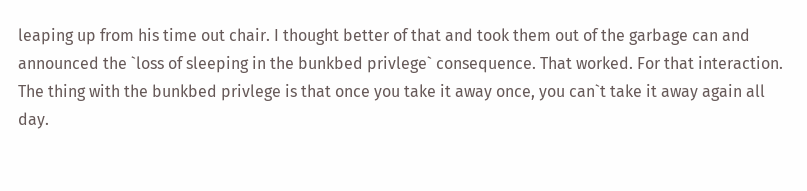leaping up from his time out chair. I thought better of that and took them out of the garbage can and announced the `loss of sleeping in the bunkbed privlege` consequence. That worked. For that interaction. The thing with the bunkbed privlege is that once you take it away once, you can`t take it away again all day.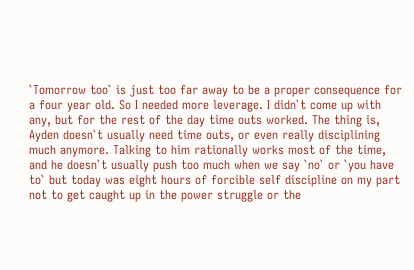`Tomorrow too` is just too far away to be a proper consequence for a four year old. So I needed more leverage. I didn`t come up with any, but for the rest of the day time outs worked. The thing is, Ayden doesn`t usually need time outs, or even really disciplining much anymore. Talking to him rationally works most of the time, and he doesn`t usually push too much when we say `no` or `you have to` but today was eight hours of forcible self discipline on my part not to get caught up in the power struggle or the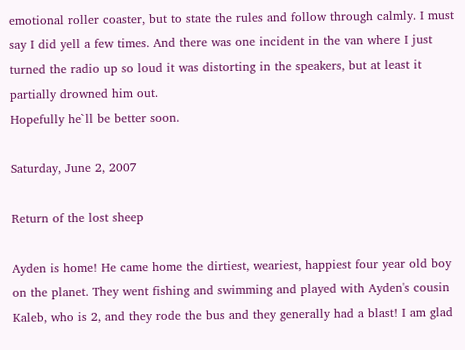emotional roller coaster, but to state the rules and follow through calmly. I must say I did yell a few times. And there was one incident in the van where I just turned the radio up so loud it was distorting in the speakers, but at least it partially drowned him out.
Hopefully he`ll be better soon.

Saturday, June 2, 2007

Return of the lost sheep

Ayden is home! He came home the dirtiest, weariest, happiest four year old boy on the planet. They went fishing and swimming and played with Ayden's cousin Kaleb, who is 2, and they rode the bus and they generally had a blast! I am glad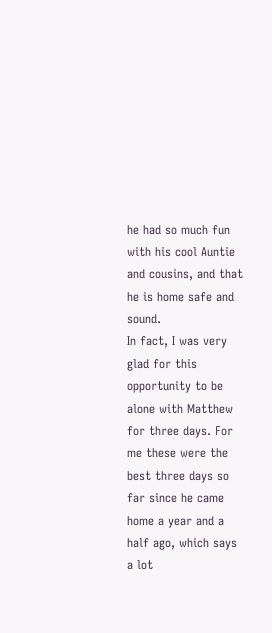he had so much fun with his cool Auntie and cousins, and that he is home safe and sound.
In fact, I was very glad for this opportunity to be alone with Matthew for three days. For me these were the best three days so far since he came home a year and a half ago, which says a lot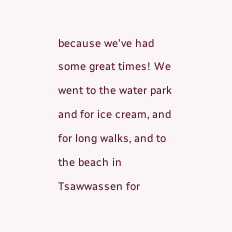because we've had some great times! We went to the water park and for ice cream, and for long walks, and to the beach in Tsawwassen for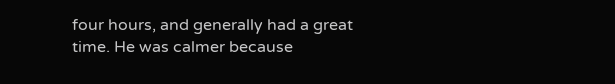four hours, and generally had a great time. He was calmer because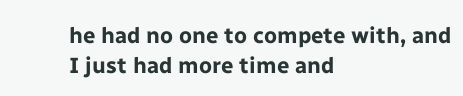he had no one to compete with, and I just had more time and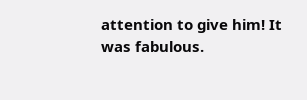attention to give him! It was fabulous.